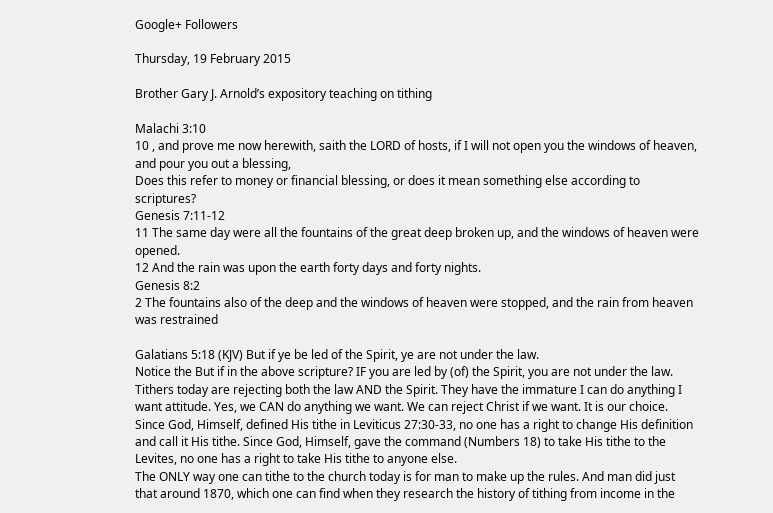Google+ Followers

Thursday, 19 February 2015

Brother Gary J. Arnold’s expository teaching on tithing

Malachi 3:10
10 , and prove me now herewith, saith the LORD of hosts, if I will not open you the windows of heaven, and pour you out a blessing,
Does this refer to money or financial blessing, or does it mean something else according to scriptures?
Genesis 7:11-12
11 The same day were all the fountains of the great deep broken up, and the windows of heaven were opened.
12 And the rain was upon the earth forty days and forty nights.
Genesis 8:2
2 The fountains also of the deep and the windows of heaven were stopped, and the rain from heaven was restrained

Galatians 5:18 (KJV) But if ye be led of the Spirit, ye are not under the law.
Notice the But if in the above scripture? IF you are led by (of) the Spirit, you are not under the law.
Tithers today are rejecting both the law AND the Spirit. They have the immature I can do anything I want attitude. Yes, we CAN do anything we want. We can reject Christ if we want. It is our choice.
Since God, Himself, defined His tithe in Leviticus 27:30-33, no one has a right to change His definition and call it His tithe. Since God, Himself, gave the command (Numbers 18) to take His tithe to the Levites, no one has a right to take His tithe to anyone else.
The ONLY way one can tithe to the church today is for man to make up the rules. And man did just that around 1870, which one can find when they research the history of tithing from income in the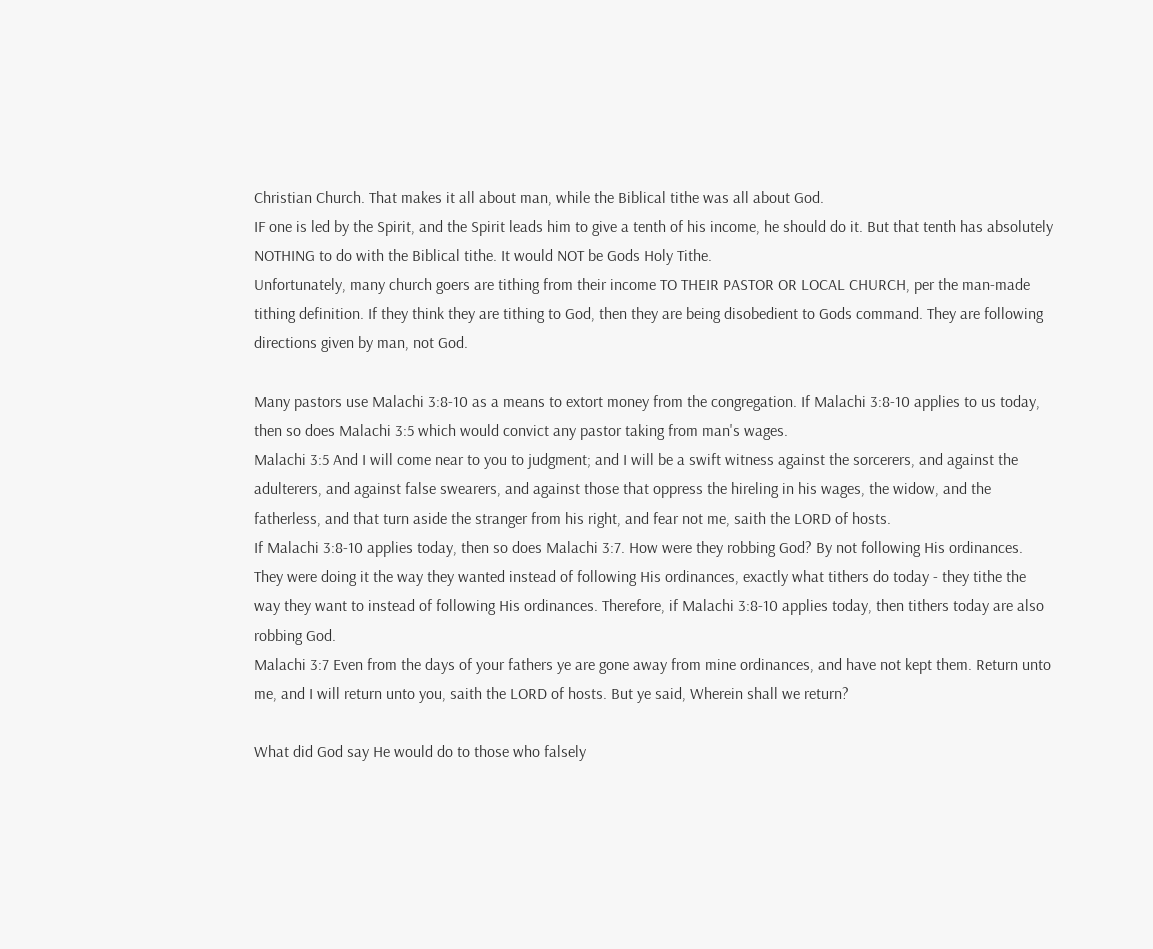Christian Church. That makes it all about man, while the Biblical tithe was all about God.
IF one is led by the Spirit, and the Spirit leads him to give a tenth of his income, he should do it. But that tenth has absolutely NOTHING to do with the Biblical tithe. It would NOT be Gods Holy Tithe.
Unfortunately, many church goers are tithing from their income TO THEIR PASTOR OR LOCAL CHURCH, per the man-made tithing definition. If they think they are tithing to God, then they are being disobedient to Gods command. They are following directions given by man, not God.

Many pastors use Malachi 3:8-10 as a means to extort money from the congregation. If Malachi 3:8-10 applies to us today, then so does Malachi 3:5 which would convict any pastor taking from man's wages.
Malachi 3:5 And I will come near to you to judgment; and I will be a swift witness against the sorcerers, and against the adulterers, and against false swearers, and against those that oppress the hireling in his wages, the widow, and the fatherless, and that turn aside the stranger from his right, and fear not me, saith the LORD of hosts.
If Malachi 3:8-10 applies today, then so does Malachi 3:7. How were they robbing God? By not following His ordinances. They were doing it the way they wanted instead of following His ordinances, exactly what tithers do today - they tithe the way they want to instead of following His ordinances. Therefore, if Malachi 3:8-10 applies today, then tithers today are also robbing God.
Malachi 3:7 Even from the days of your fathers ye are gone away from mine ordinances, and have not kept them. Return unto me, and I will return unto you, saith the LORD of hosts. But ye said, Wherein shall we return?

What did God say He would do to those who falsely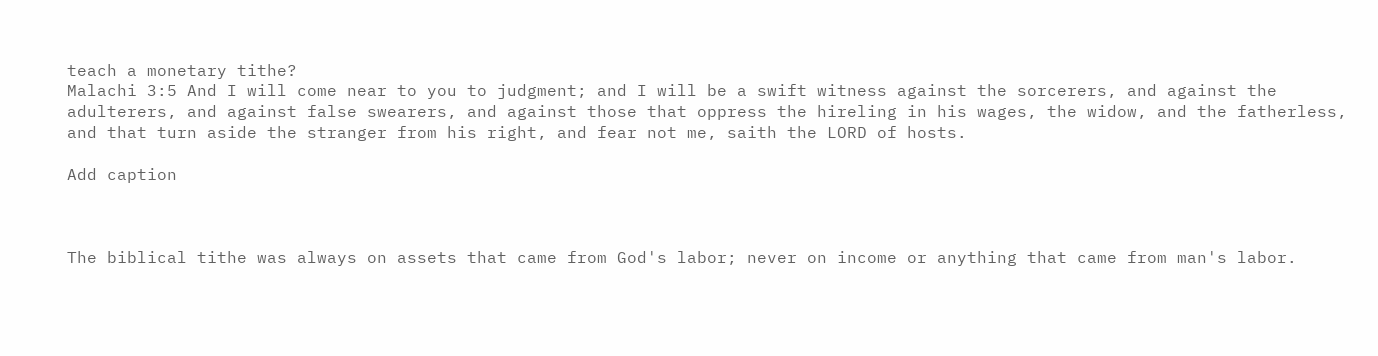teach a monetary tithe?
Malachi 3:5 And I will come near to you to judgment; and I will be a swift witness against the sorcerers, and against the adulterers, and against false swearers, and against those that oppress the hireling in his wages, the widow, and the fatherless, and that turn aside the stranger from his right, and fear not me, saith the LORD of hosts.

Add caption



The biblical tithe was always on assets that came from God's labor; never on income or anything that came from man's labor.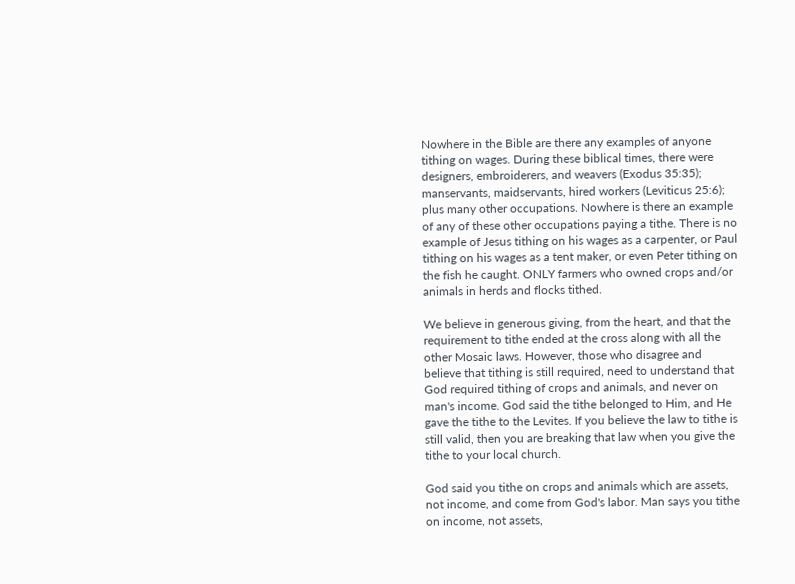Nowhere in the Bible are there any examples of anyone tithing on wages. During these biblical times, there were designers, embroiderers, and weavers (Exodus 35:35); manservants, maidservants, hired workers (Leviticus 25:6); plus many other occupations. Nowhere is there an example of any of these other occupations paying a tithe. There is no example of Jesus tithing on his wages as a carpenter, or Paul tithing on his wages as a tent maker, or even Peter tithing on the fish he caught. ONLY farmers who owned crops and/or animals in herds and flocks tithed.

We believe in generous giving, from the heart, and that the requirement to tithe ended at the cross along with all the other Mosaic laws. However, those who disagree and believe that tithing is still required, need to understand that God required tithing of crops and animals, and never on man's income. God said the tithe belonged to Him, and He gave the tithe to the Levites. If you believe the law to tithe is still valid, then you are breaking that law when you give the tithe to your local church.

God said you tithe on crops and animals which are assets, not income, and come from God's labor. Man says you tithe on income, not assets,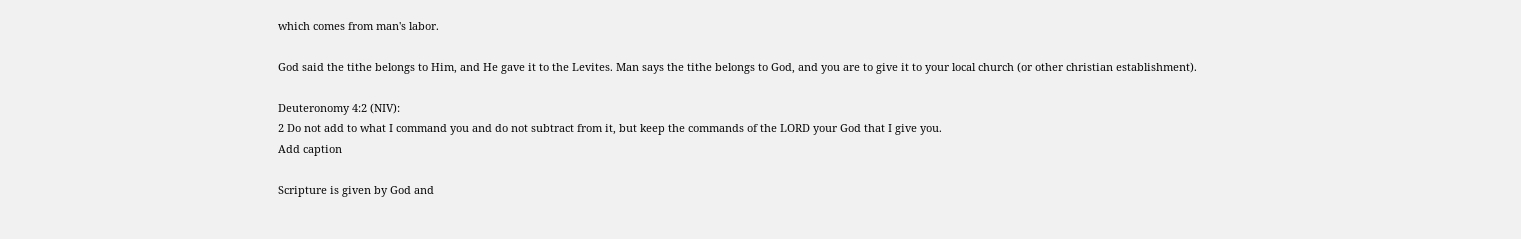which comes from man's labor.

God said the tithe belongs to Him, and He gave it to the Levites. Man says the tithe belongs to God, and you are to give it to your local church (or other christian establishment).

Deuteronomy 4:2 (NIV):
2 Do not add to what I command you and do not subtract from it, but keep the commands of the LORD your God that I give you.
Add caption

Scripture is given by God and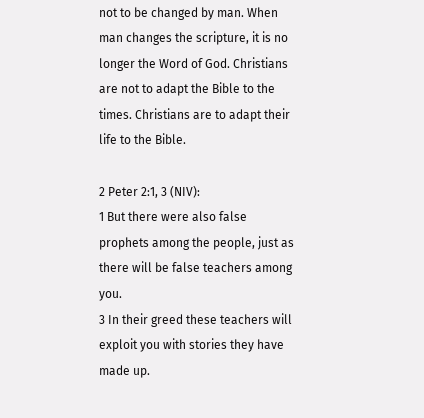not to be changed by man. When man changes the scripture, it is no longer the Word of God. Christians are not to adapt the Bible to the times. Christians are to adapt their life to the Bible.

2 Peter 2:1, 3 (NIV):
1 But there were also false prophets among the people, just as there will be false teachers among you.
3 In their greed these teachers will exploit you with stories they have made up.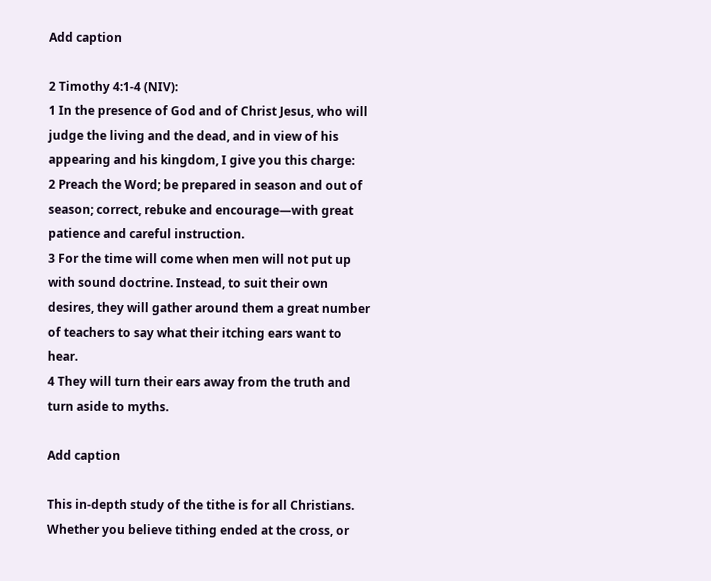Add caption

2 Timothy 4:1-4 (NIV):
1 In the presence of God and of Christ Jesus, who will judge the living and the dead, and in view of his appearing and his kingdom, I give you this charge:
2 Preach the Word; be prepared in season and out of season; correct, rebuke and encourage—with great patience and careful instruction.
3 For the time will come when men will not put up with sound doctrine. Instead, to suit their own desires, they will gather around them a great number of teachers to say what their itching ears want to hear.
4 They will turn their ears away from the truth and turn aside to myths.

Add caption

This in-depth study of the tithe is for all Christians. Whether you believe tithing ended at the cross, or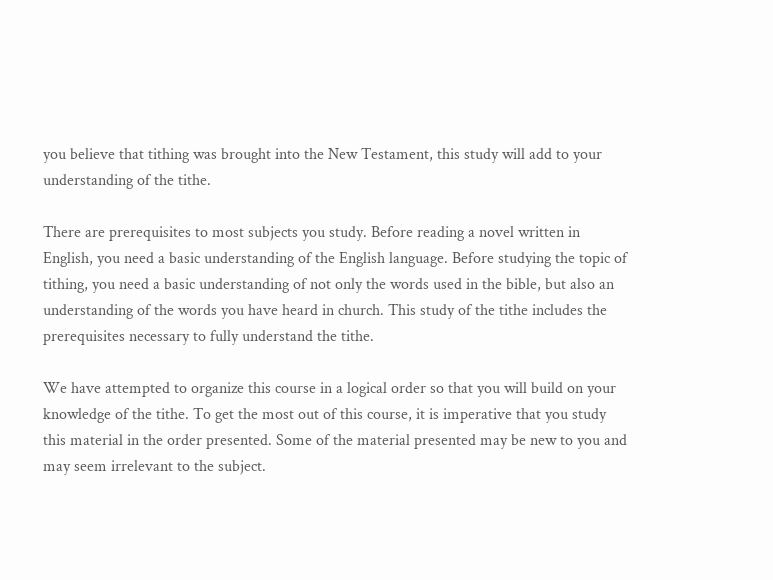you believe that tithing was brought into the New Testament, this study will add to your understanding of the tithe.

There are prerequisites to most subjects you study. Before reading a novel written in English, you need a basic understanding of the English language. Before studying the topic of tithing, you need a basic understanding of not only the words used in the bible, but also an understanding of the words you have heard in church. This study of the tithe includes the prerequisites necessary to fully understand the tithe.

We have attempted to organize this course in a logical order so that you will build on your knowledge of the tithe. To get the most out of this course, it is imperative that you study this material in the order presented. Some of the material presented may be new to you and may seem irrelevant to the subject.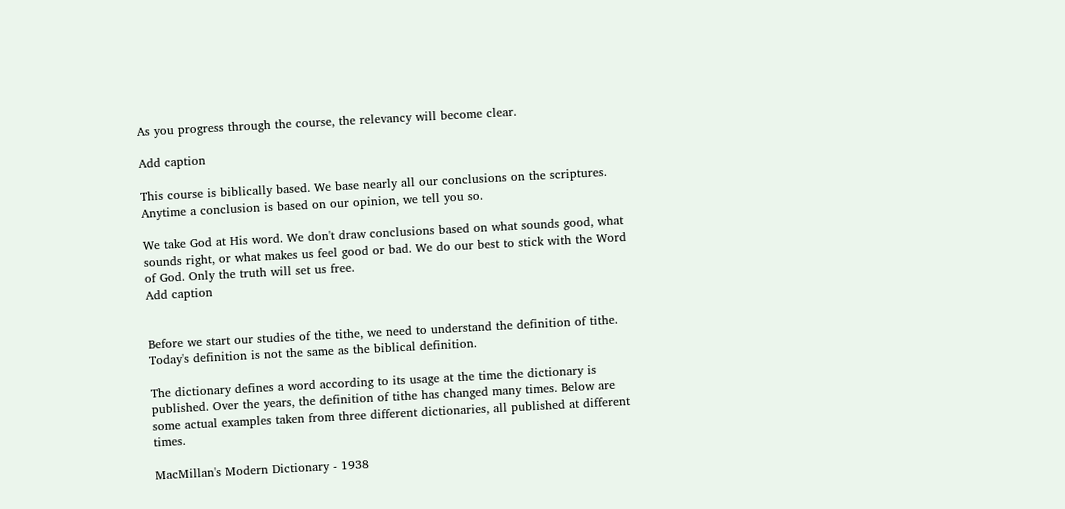As you progress through the course, the relevancy will become clear.

Add caption

This course is biblically based. We base nearly all our conclusions on the scriptures. Anytime a conclusion is based on our opinion, we tell you so.

We take God at His word. We don't draw conclusions based on what sounds good, what sounds right, or what makes us feel good or bad. We do our best to stick with the Word of God. Only the truth will set us free.
Add caption


Before we start our studies of the tithe, we need to understand the definition of tithe. Today's definition is not the same as the biblical definition.

The dictionary defines a word according to its usage at the time the dictionary is published. Over the years, the definition of tithe has changed many times. Below are some actual examples taken from three different dictionaries, all published at different times.

MacMillan's Modern Dictionary - 1938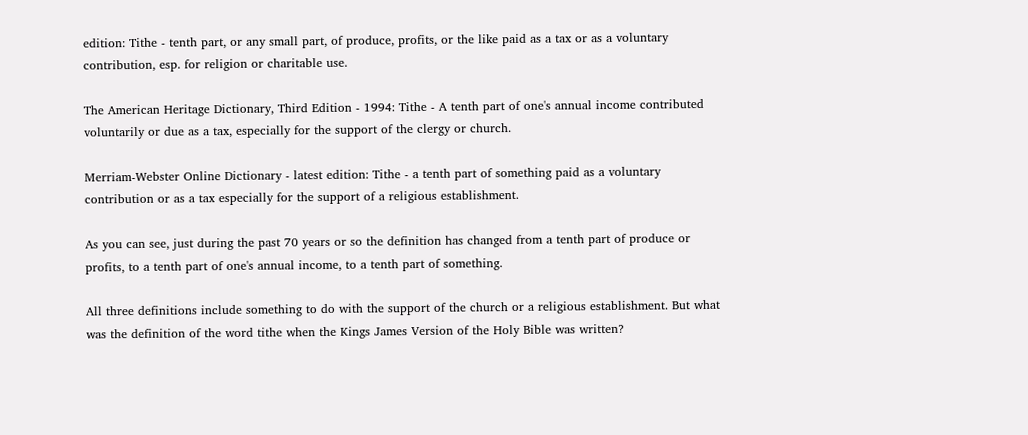edition: Tithe - tenth part, or any small part, of produce, profits, or the like paid as a tax or as a voluntary contribution, esp. for religion or charitable use.

The American Heritage Dictionary, Third Edition - 1994: Tithe - A tenth part of one's annual income contributed voluntarily or due as a tax, especially for the support of the clergy or church.

Merriam-Webster Online Dictionary - latest edition: Tithe - a tenth part of something paid as a voluntary contribution or as a tax especially for the support of a religious establishment.

As you can see, just during the past 70 years or so the definition has changed from a tenth part of produce or profits, to a tenth part of one's annual income, to a tenth part of something.

All three definitions include something to do with the support of the church or a religious establishment. But what was the definition of the word tithe when the Kings James Version of the Holy Bible was written?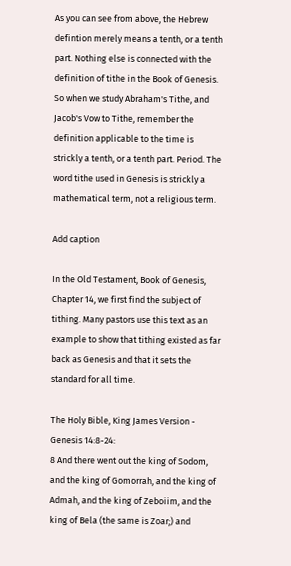As you can see from above, the Hebrew defintion merely means a tenth, or a tenth part. Nothing else is connected with the definition of tithe in the Book of Genesis. So when we study Abraham's Tithe, and Jacob's Vow to Tithe, remember the definition applicable to the time is strickly a tenth, or a tenth part. Period. The word tithe used in Genesis is strickly a mathematical term, not a religious term.

Add caption

In the Old Testament, Book of Genesis, Chapter 14, we first find the subject of tithing. Many pastors use this text as an example to show that tithing existed as far back as Genesis and that it sets the standard for all time.

The Holy Bible, King James Version - Genesis 14:8-24:
8 And there went out the king of Sodom, and the king of Gomorrah, and the king of Admah, and the king of Zeboiim, and the king of Bela (the same is Zoar;) and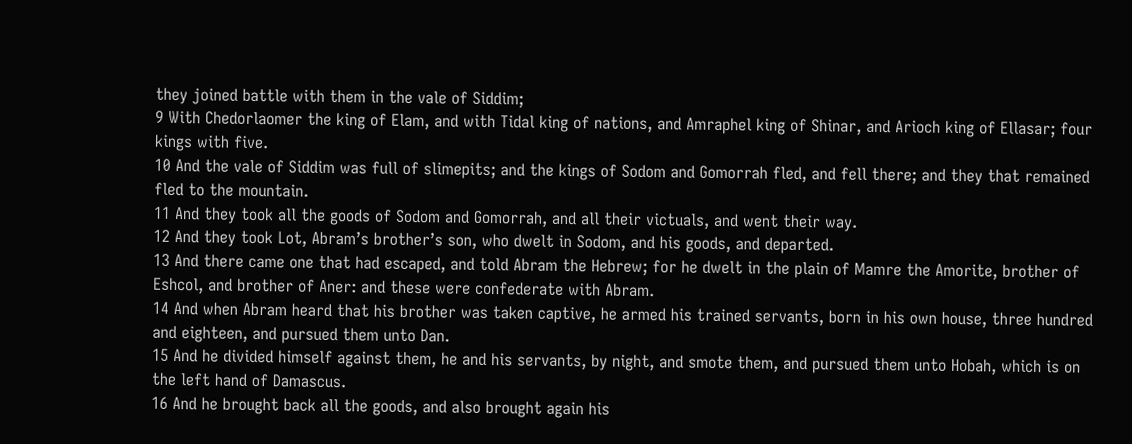they joined battle with them in the vale of Siddim;
9 With Chedorlaomer the king of Elam, and with Tidal king of nations, and Amraphel king of Shinar, and Arioch king of Ellasar; four kings with five.
10 And the vale of Siddim was full of slimepits; and the kings of Sodom and Gomorrah fled, and fell there; and they that remained fled to the mountain.
11 And they took all the goods of Sodom and Gomorrah, and all their victuals, and went their way.
12 And they took Lot, Abram’s brother’s son, who dwelt in Sodom, and his goods, and departed.
13 And there came one that had escaped, and told Abram the Hebrew; for he dwelt in the plain of Mamre the Amorite, brother of Eshcol, and brother of Aner: and these were confederate with Abram.
14 And when Abram heard that his brother was taken captive, he armed his trained servants, born in his own house, three hundred and eighteen, and pursued them unto Dan.
15 And he divided himself against them, he and his servants, by night, and smote them, and pursued them unto Hobah, which is on the left hand of Damascus.
16 And he brought back all the goods, and also brought again his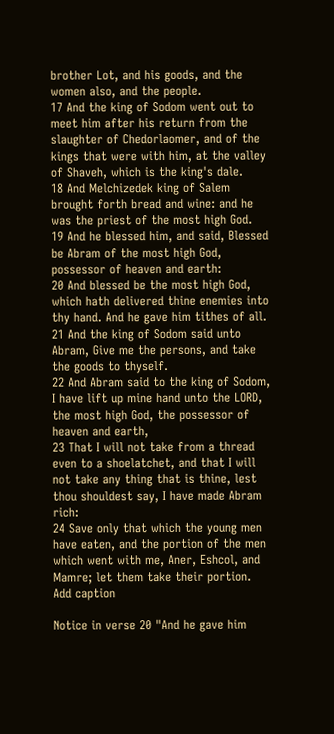brother Lot, and his goods, and the women also, and the people.
17 And the king of Sodom went out to meet him after his return from the slaughter of Chedorlaomer, and of the kings that were with him, at the valley of Shaveh, which is the king's dale.
18 And Melchizedek king of Salem brought forth bread and wine: and he was the priest of the most high God.
19 And he blessed him, and said, Blessed be Abram of the most high God, possessor of heaven and earth:
20 And blessed be the most high God, which hath delivered thine enemies into thy hand. And he gave him tithes of all.
21 And the king of Sodom said unto Abram, Give me the persons, and take the goods to thyself.
22 And Abram said to the king of Sodom, I have lift up mine hand unto the LORD, the most high God, the possessor of heaven and earth,
23 That I will not take from a thread even to a shoelatchet, and that I will not take any thing that is thine, lest thou shouldest say, I have made Abram rich:
24 Save only that which the young men have eaten, and the portion of the men which went with me, Aner, Eshcol, and Mamre; let them take their portion.
Add caption

Notice in verse 20 "And he gave him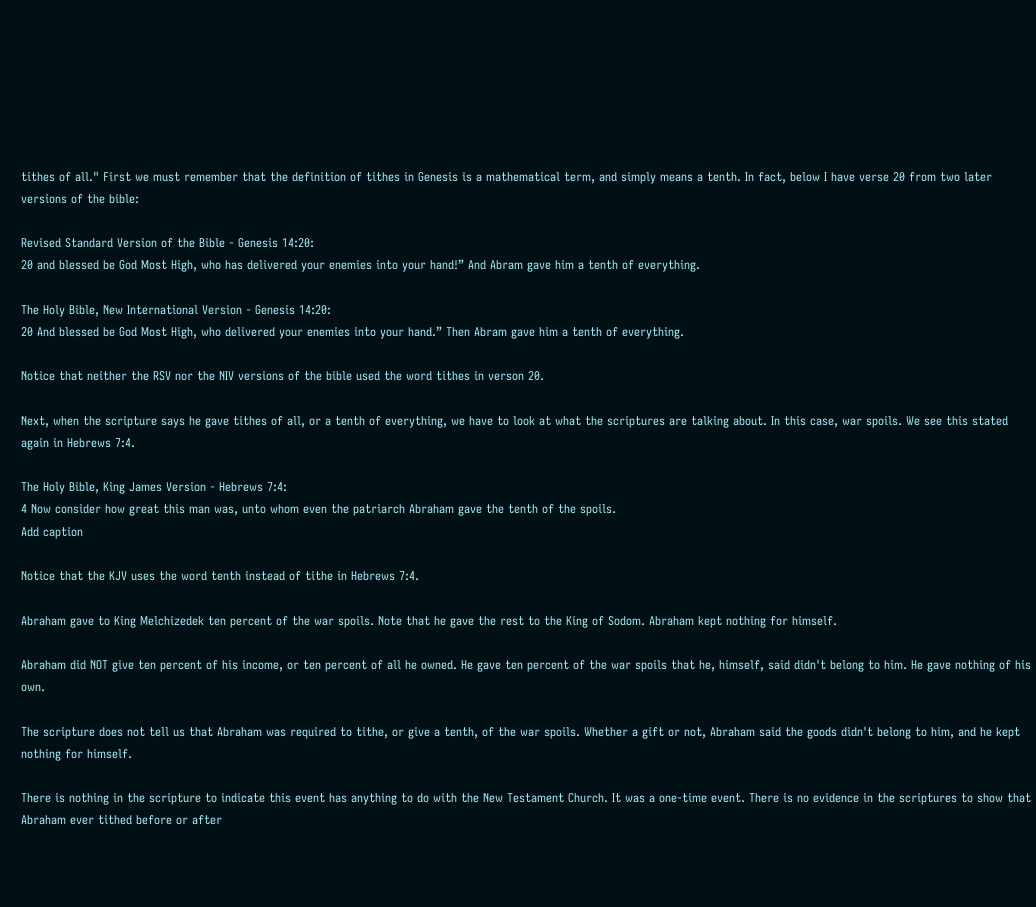tithes of all." First we must remember that the definition of tithes in Genesis is a mathematical term, and simply means a tenth. In fact, below I have verse 20 from two later versions of the bible:

Revised Standard Version of the Bible - Genesis 14:20:
20 and blessed be God Most High, who has delivered your enemies into your hand!” And Abram gave him a tenth of everything.

The Holy Bible, New International Version - Genesis 14:20:
20 And blessed be God Most High, who delivered your enemies into your hand.” Then Abram gave him a tenth of everything.

Notice that neither the RSV nor the NIV versions of the bible used the word tithes in verson 20.

Next, when the scripture says he gave tithes of all, or a tenth of everything, we have to look at what the scriptures are talking about. In this case, war spoils. We see this stated again in Hebrews 7:4.

The Holy Bible, King James Version - Hebrews 7:4:
4 Now consider how great this man was, unto whom even the patriarch Abraham gave the tenth of the spoils.
Add caption

Notice that the KJV uses the word tenth instead of tithe in Hebrews 7:4.

Abraham gave to King Melchizedek ten percent of the war spoils. Note that he gave the rest to the King of Sodom. Abraham kept nothing for himself.

Abraham did NOT give ten percent of his income, or ten percent of all he owned. He gave ten percent of the war spoils that he, himself, said didn't belong to him. He gave nothing of his own.

The scripture does not tell us that Abraham was required to tithe, or give a tenth, of the war spoils. Whether a gift or not, Abraham said the goods didn't belong to him, and he kept nothing for himself.

There is nothing in the scripture to indicate this event has anything to do with the New Testament Church. It was a one-time event. There is no evidence in the scriptures to show that Abraham ever tithed before or after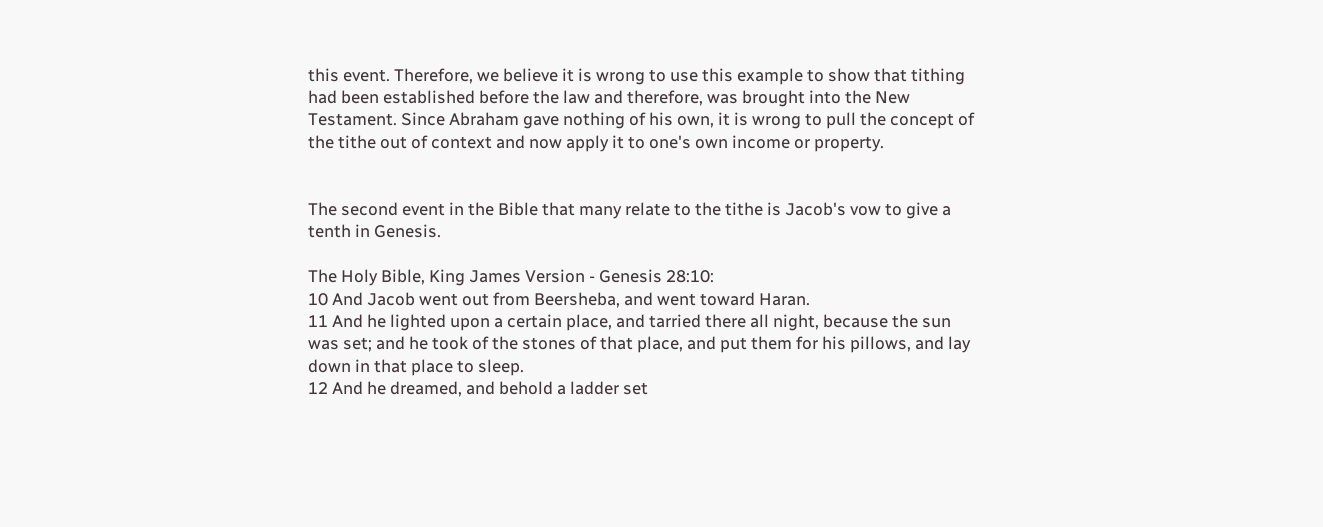this event. Therefore, we believe it is wrong to use this example to show that tithing had been established before the law and therefore, was brought into the New Testament. Since Abraham gave nothing of his own, it is wrong to pull the concept of the tithe out of context and now apply it to one's own income or property.


The second event in the Bible that many relate to the tithe is Jacob's vow to give a tenth in Genesis.

The Holy Bible, King James Version - Genesis 28:10:
10 And Jacob went out from Beersheba, and went toward Haran.
11 And he lighted upon a certain place, and tarried there all night, because the sun was set; and he took of the stones of that place, and put them for his pillows, and lay down in that place to sleep.
12 And he dreamed, and behold a ladder set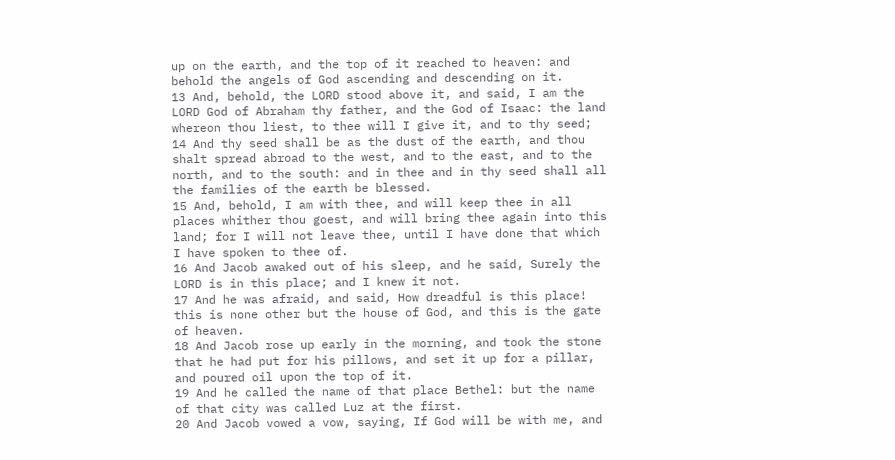up on the earth, and the top of it reached to heaven: and behold the angels of God ascending and descending on it.
13 And, behold, the LORD stood above it, and said, I am the LORD God of Abraham thy father, and the God of Isaac: the land whereon thou liest, to thee will I give it, and to thy seed;
14 And thy seed shall be as the dust of the earth, and thou shalt spread abroad to the west, and to the east, and to the north, and to the south: and in thee and in thy seed shall all the families of the earth be blessed.
15 And, behold, I am with thee, and will keep thee in all places whither thou goest, and will bring thee again into this land; for I will not leave thee, until I have done that which I have spoken to thee of.
16 And Jacob awaked out of his sleep, and he said, Surely the LORD is in this place; and I knew it not.
17 And he was afraid, and said, How dreadful is this place! this is none other but the house of God, and this is the gate of heaven.
18 And Jacob rose up early in the morning, and took the stone that he had put for his pillows, and set it up for a pillar, and poured oil upon the top of it.
19 And he called the name of that place Bethel: but the name of that city was called Luz at the first.
20 And Jacob vowed a vow, saying, If God will be with me, and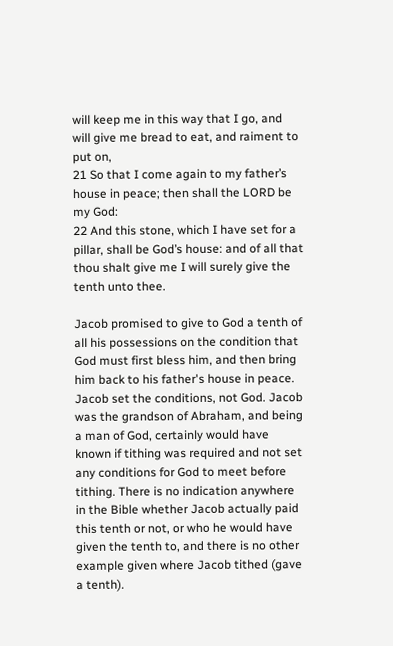will keep me in this way that I go, and will give me bread to eat, and raiment to put on,
21 So that I come again to my father’s house in peace; then shall the LORD be my God:
22 And this stone, which I have set for a pillar, shall be God’s house: and of all that thou shalt give me I will surely give the tenth unto thee.

Jacob promised to give to God a tenth of all his possessions on the condition that God must first bless him, and then bring him back to his father's house in peace. Jacob set the conditions, not God. Jacob was the grandson of Abraham, and being a man of God, certainly would have known if tithing was required and not set any conditions for God to meet before tithing. There is no indication anywhere in the Bible whether Jacob actually paid this tenth or not, or who he would have given the tenth to, and there is no other example given where Jacob tithed (gave a tenth).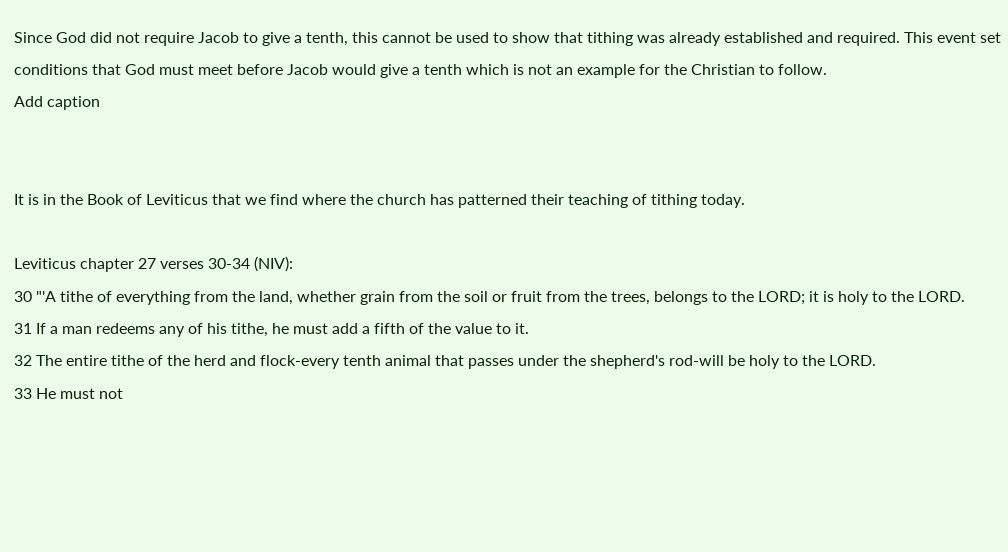Since God did not require Jacob to give a tenth, this cannot be used to show that tithing was already established and required. This event set conditions that God must meet before Jacob would give a tenth which is not an example for the Christian to follow.
Add caption


It is in the Book of Leviticus that we find where the church has patterned their teaching of tithing today.

Leviticus chapter 27 verses 30-34 (NIV):
30 "'A tithe of everything from the land, whether grain from the soil or fruit from the trees, belongs to the LORD; it is holy to the LORD.
31 If a man redeems any of his tithe, he must add a fifth of the value to it.
32 The entire tithe of the herd and flock-every tenth animal that passes under the shepherd's rod-will be holy to the LORD.
33 He must not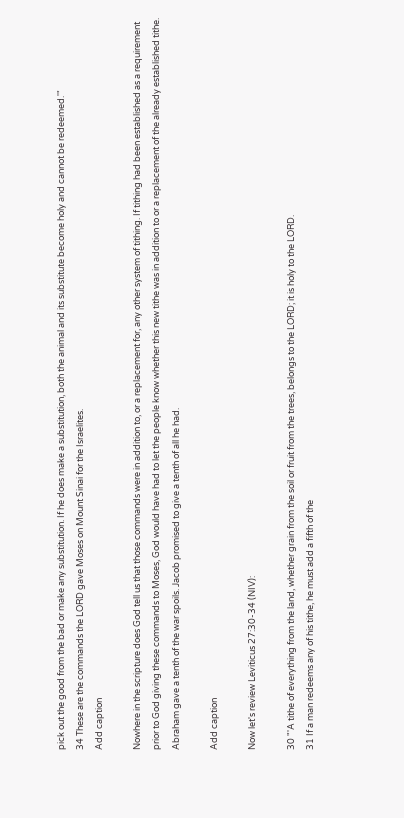pick out the good from the bad or make any substitution. If he does make a substitution, both the animal and its substitute become holy and cannot be redeemed.'"
34 These are the commands the LORD gave Moses on Mount Sinai for the Israelites.
Add caption

Nowhere in the scripture does God tell us that those commands were in addition to, or a replacement for, any other system of tithing. If tithing had been established as a requirement prior to God giving these commands to Moses, God would have had to let the people know whether this new tithe was in addition to or a replacement of the already established tithe. Abraham gave a tenth of the war spoils. Jacob promised to give a tenth of all he had.

Add caption

Now let's review Leviticus 27:30-34 (NIV):

30 "'A tithe of everything from the land, whether grain from the soil or fruit from the trees, belongs to the LORD; it is holy to the LORD.
31 If a man redeems any of his tithe, he must add a fifth of the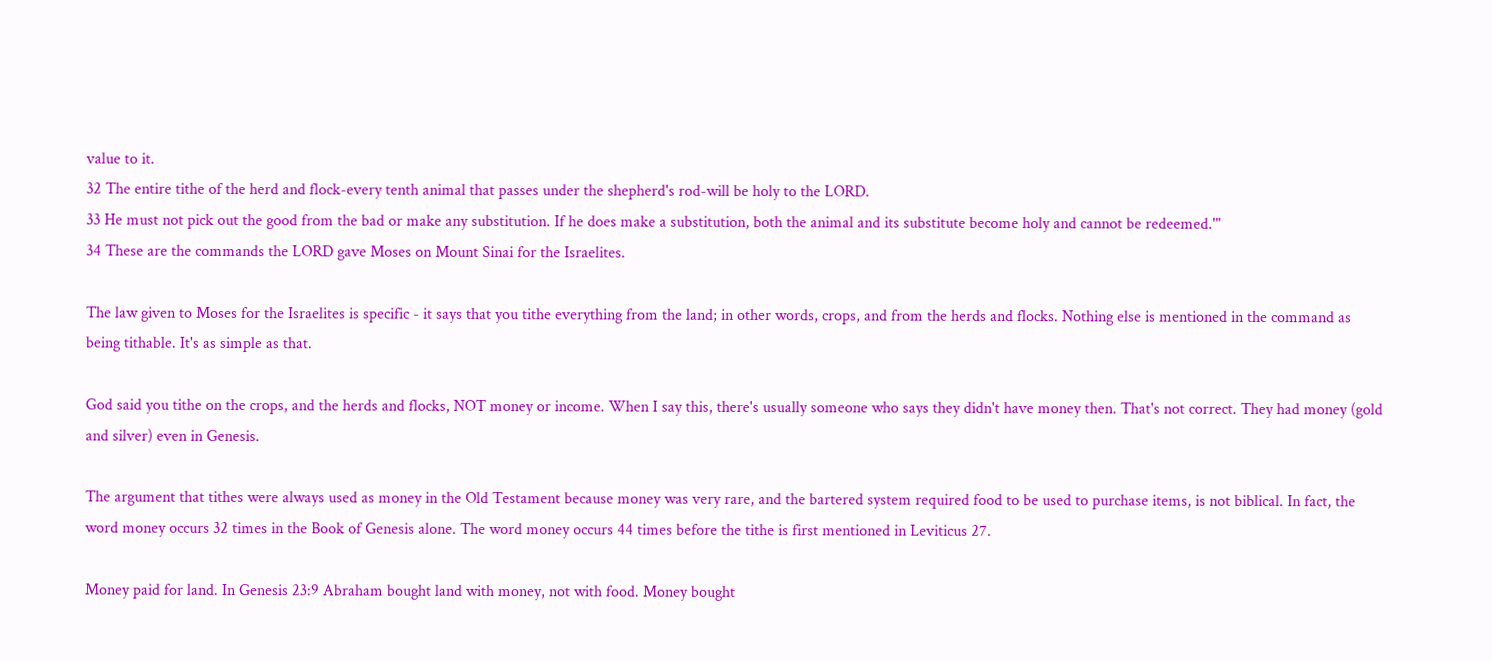value to it.
32 The entire tithe of the herd and flock-every tenth animal that passes under the shepherd's rod-will be holy to the LORD.
33 He must not pick out the good from the bad or make any substitution. If he does make a substitution, both the animal and its substitute become holy and cannot be redeemed.'"
34 These are the commands the LORD gave Moses on Mount Sinai for the Israelites.

The law given to Moses for the Israelites is specific - it says that you tithe everything from the land; in other words, crops, and from the herds and flocks. Nothing else is mentioned in the command as being tithable. It's as simple as that.

God said you tithe on the crops, and the herds and flocks, NOT money or income. When I say this, there's usually someone who says they didn't have money then. That's not correct. They had money (gold and silver) even in Genesis.

The argument that tithes were always used as money in the Old Testament because money was very rare, and the bartered system required food to be used to purchase items, is not biblical. In fact, the word money occurs 32 times in the Book of Genesis alone. The word money occurs 44 times before the tithe is first mentioned in Leviticus 27.

Money paid for land. In Genesis 23:9 Abraham bought land with money, not with food. Money bought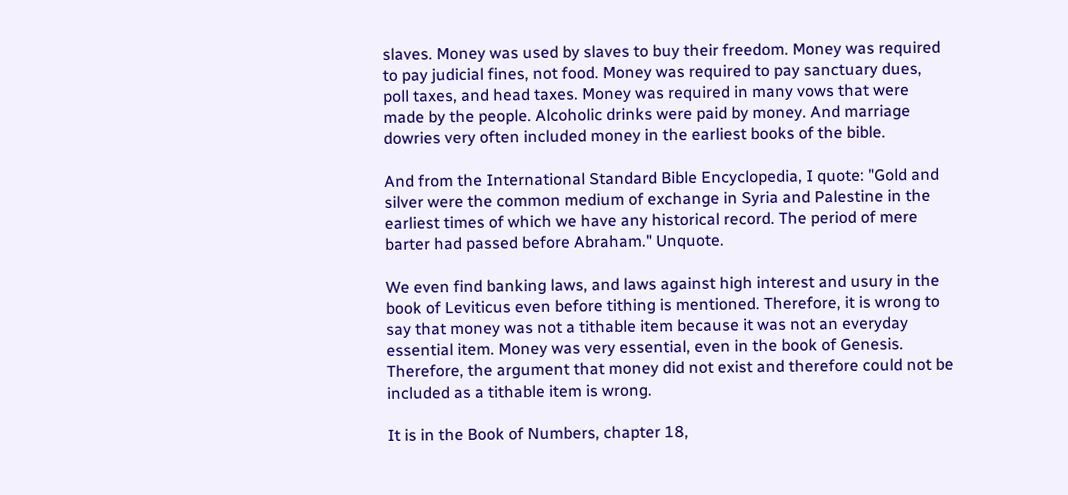slaves. Money was used by slaves to buy their freedom. Money was required to pay judicial fines, not food. Money was required to pay sanctuary dues, poll taxes, and head taxes. Money was required in many vows that were made by the people. Alcoholic drinks were paid by money. And marriage dowries very often included money in the earliest books of the bible.

And from the International Standard Bible Encyclopedia, I quote: "Gold and silver were the common medium of exchange in Syria and Palestine in the earliest times of which we have any historical record. The period of mere barter had passed before Abraham." Unquote.

We even find banking laws, and laws against high interest and usury in the book of Leviticus even before tithing is mentioned. Therefore, it is wrong to say that money was not a tithable item because it was not an everyday essential item. Money was very essential, even in the book of Genesis. Therefore, the argument that money did not exist and therefore could not be included as a tithable item is wrong.

It is in the Book of Numbers, chapter 18,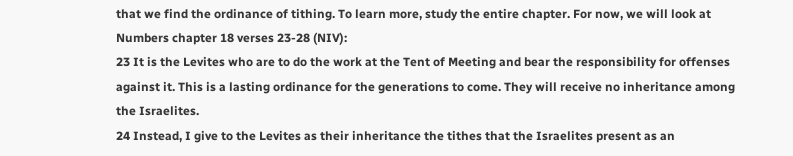that we find the ordinance of tithing. To learn more, study the entire chapter. For now, we will look at Numbers chapter 18 verses 23-28 (NIV):
23 It is the Levites who are to do the work at the Tent of Meeting and bear the responsibility for offenses against it. This is a lasting ordinance for the generations to come. They will receive no inheritance among the Israelites.
24 Instead, I give to the Levites as their inheritance the tithes that the Israelites present as an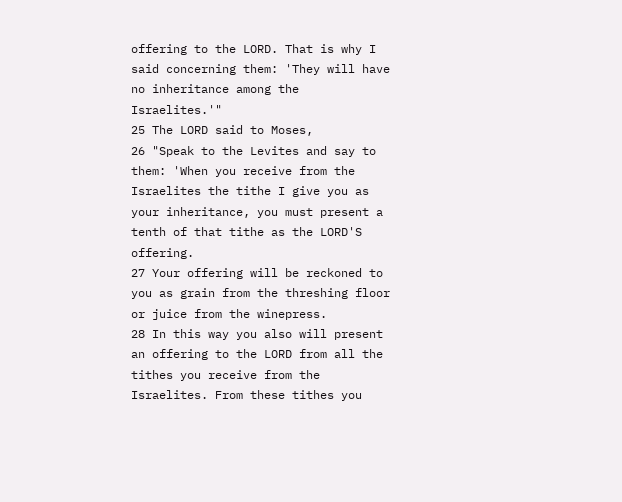offering to the LORD. That is why I said concerning them: 'They will have no inheritance among the Israelites.'"
25 The LORD said to Moses,
26 "Speak to the Levites and say to them: 'When you receive from the Israelites the tithe I give you as your inheritance, you must present a tenth of that tithe as the LORD'S offering.
27 Your offering will be reckoned to you as grain from the threshing floor or juice from the winepress.
28 In this way you also will present an offering to the LORD from all the tithes you receive from the Israelites. From these tithes you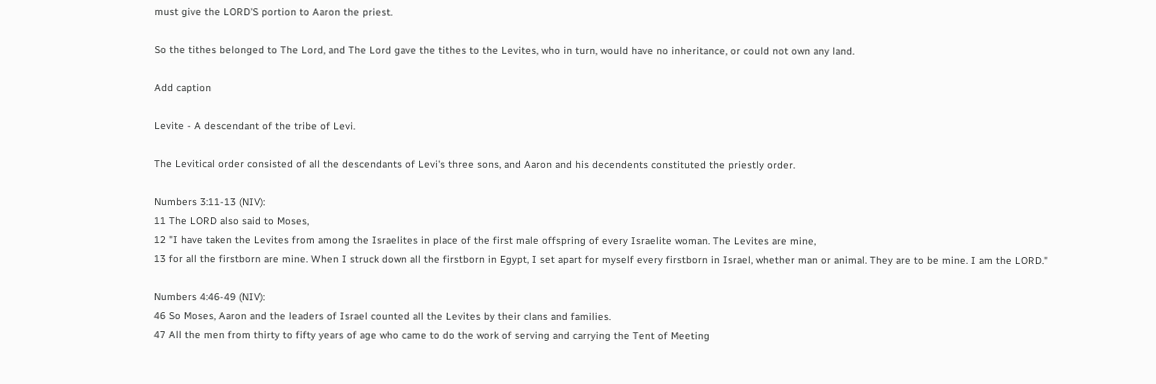must give the LORD'S portion to Aaron the priest.

So the tithes belonged to The Lord, and The Lord gave the tithes to the Levites, who in turn, would have no inheritance, or could not own any land.

Add caption

Levite - A descendant of the tribe of Levi.

The Levitical order consisted of all the descendants of Levi's three sons, and Aaron and his decendents constituted the priestly order.

Numbers 3:11-13 (NIV):
11 The LORD also said to Moses,
12 "I have taken the Levites from among the Israelites in place of the first male offspring of every Israelite woman. The Levites are mine,
13 for all the firstborn are mine. When I struck down all the firstborn in Egypt, I set apart for myself every firstborn in Israel, whether man or animal. They are to be mine. I am the LORD."

Numbers 4:46-49 (NIV):
46 So Moses, Aaron and the leaders of Israel counted all the Levites by their clans and families.
47 All the men from thirty to fifty years of age who came to do the work of serving and carrying the Tent of Meeting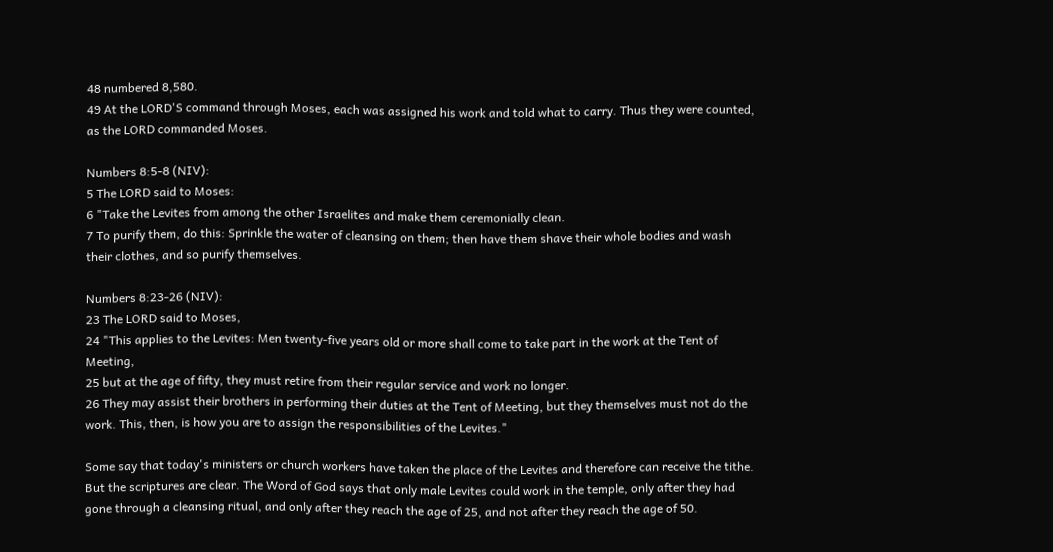48 numbered 8,580.
49 At the LORD'S command through Moses, each was assigned his work and told what to carry. Thus they were counted, as the LORD commanded Moses.

Numbers 8:5-8 (NIV):
5 The LORD said to Moses:
6 "Take the Levites from among the other Israelites and make them ceremonially clean.
7 To purify them, do this: Sprinkle the water of cleansing on them; then have them shave their whole bodies and wash their clothes, and so purify themselves.

Numbers 8:23-26 (NIV):
23 The LORD said to Moses,
24 "This applies to the Levites: Men twenty-five years old or more shall come to take part in the work at the Tent of Meeting,
25 but at the age of fifty, they must retire from their regular service and work no longer.
26 They may assist their brothers in performing their duties at the Tent of Meeting, but they themselves must not do the work. This, then, is how you are to assign the responsibilities of the Levites."

Some say that today's ministers or church workers have taken the place of the Levites and therefore can receive the tithe. But the scriptures are clear. The Word of God says that only male Levites could work in the temple, only after they had gone through a cleansing ritual, and only after they reach the age of 25, and not after they reach the age of 50.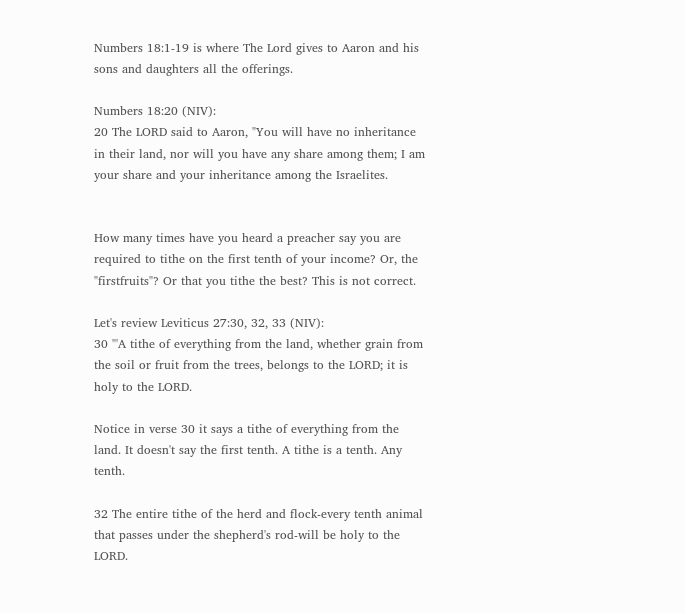Numbers 18:1-19 is where The Lord gives to Aaron and his sons and daughters all the offerings.

Numbers 18:20 (NIV):
20 The LORD said to Aaron, "You will have no inheritance in their land, nor will you have any share among them; I am your share and your inheritance among the Israelites.


How many times have you heard a preacher say you are required to tithe on the first tenth of your income? Or, the "firstfruits"? Or that you tithe the best? This is not correct.

Let's review Leviticus 27:30, 32, 33 (NIV):
30 "'A tithe of everything from the land, whether grain from the soil or fruit from the trees, belongs to the LORD; it is holy to the LORD.

Notice in verse 30 it says a tithe of everything from the land. It doesn't say the first tenth. A tithe is a tenth. Any tenth.

32 The entire tithe of the herd and flock-every tenth animal that passes under the shepherd's rod-will be holy to the LORD.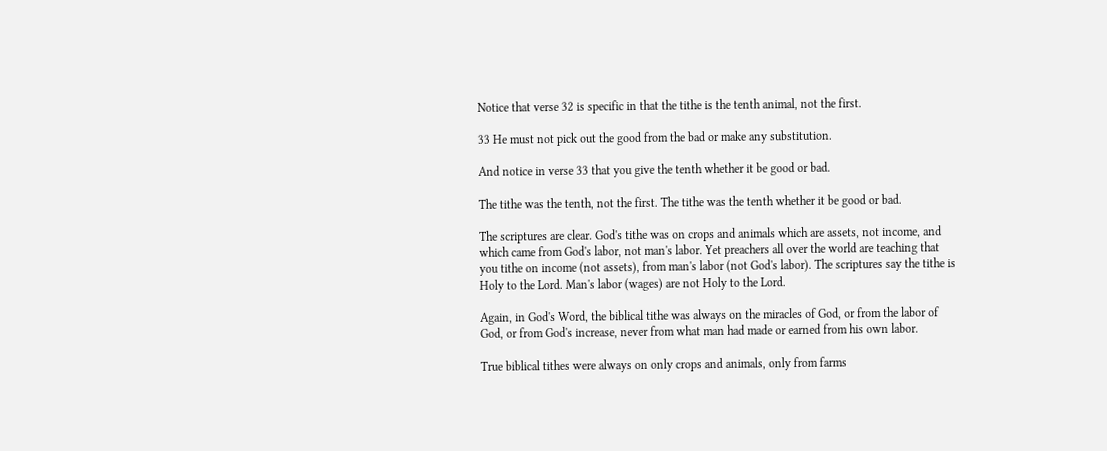Notice that verse 32 is specific in that the tithe is the tenth animal, not the first.

33 He must not pick out the good from the bad or make any substitution.

And notice in verse 33 that you give the tenth whether it be good or bad.

The tithe was the tenth, not the first. The tithe was the tenth whether it be good or bad.

The scriptures are clear. God's tithe was on crops and animals which are assets, not income, and which came from God's labor, not man's labor. Yet preachers all over the world are teaching that you tithe on income (not assets), from man's labor (not God's labor). The scriptures say the tithe is Holy to the Lord. Man's labor (wages) are not Holy to the Lord.

Again, in God's Word, the biblical tithe was always on the miracles of God, or from the labor of God, or from God's increase, never from what man had made or earned from his own labor.

True biblical tithes were always on only crops and animals, only from farms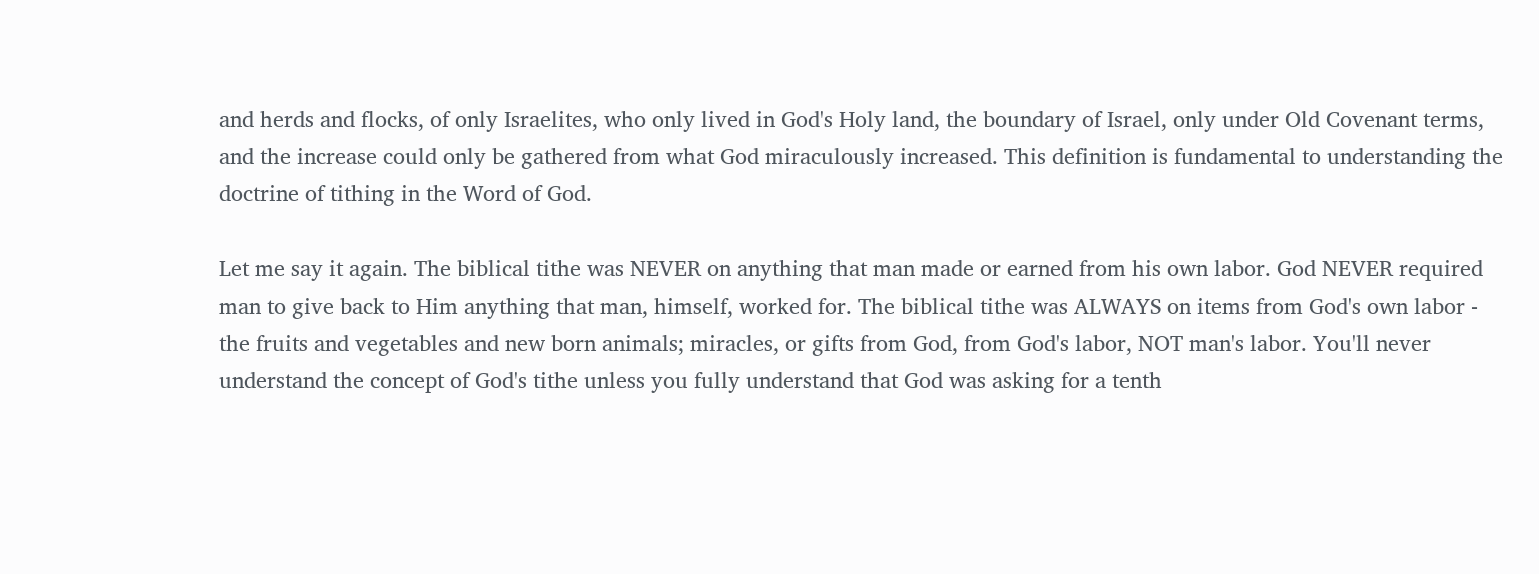and herds and flocks, of only Israelites, who only lived in God's Holy land, the boundary of Israel, only under Old Covenant terms, and the increase could only be gathered from what God miraculously increased. This definition is fundamental to understanding the doctrine of tithing in the Word of God.

Let me say it again. The biblical tithe was NEVER on anything that man made or earned from his own labor. God NEVER required man to give back to Him anything that man, himself, worked for. The biblical tithe was ALWAYS on items from God's own labor - the fruits and vegetables and new born animals; miracles, or gifts from God, from God's labor, NOT man's labor. You'll never understand the concept of God's tithe unless you fully understand that God was asking for a tenth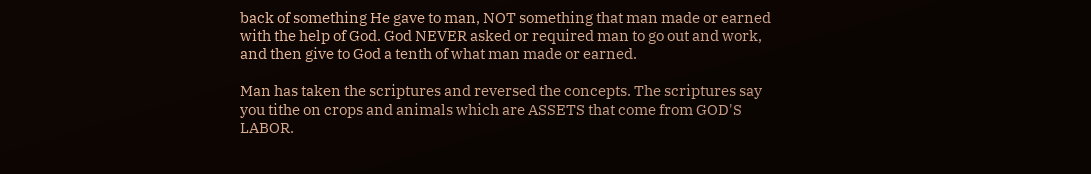back of something He gave to man, NOT something that man made or earned with the help of God. God NEVER asked or required man to go out and work, and then give to God a tenth of what man made or earned.

Man has taken the scriptures and reversed the concepts. The scriptures say you tithe on crops and animals which are ASSETS that come from GOD'S LABOR.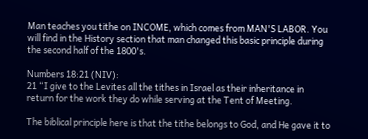Man teaches you tithe on INCOME, which comes from MAN'S LABOR. You will find in the History section that man changed this basic principle during the second half of the 1800's.

Numbers 18:21 (NIV):
21 “I give to the Levites all the tithes in Israel as their inheritance in return for the work they do while serving at the Tent of Meeting.

The biblical principle here is that the tithe belongs to God, and He gave it to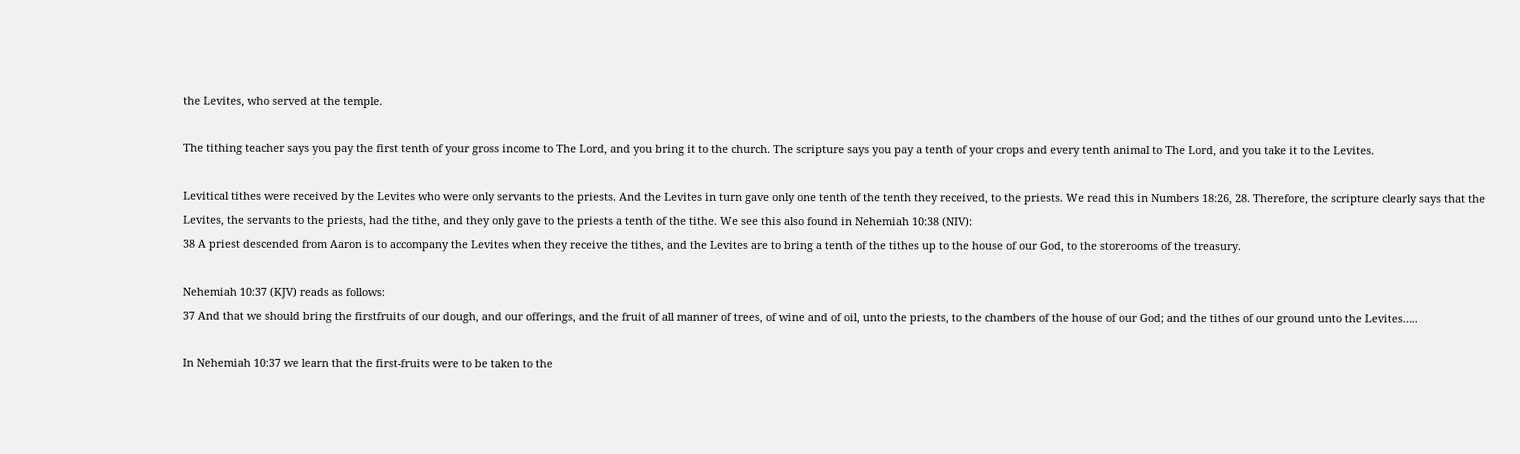the Levites, who served at the temple.

The tithing teacher says you pay the first tenth of your gross income to The Lord, and you bring it to the church. The scripture says you pay a tenth of your crops and every tenth animal to The Lord, and you take it to the Levites.

Levitical tithes were received by the Levites who were only servants to the priests. And the Levites in turn gave only one tenth of the tenth they received, to the priests. We read this in Numbers 18:26, 28. Therefore, the scripture clearly says that the Levites, the servants to the priests, had the tithe, and they only gave to the priests a tenth of the tithe. We see this also found in Nehemiah 10:38 (NIV):
38 A priest descended from Aaron is to accompany the Levites when they receive the tithes, and the Levites are to bring a tenth of the tithes up to the house of our God, to the storerooms of the treasury.

Nehemiah 10:37 (KJV) reads as follows:
37 And that we should bring the firstfruits of our dough, and our offerings, and the fruit of all manner of trees, of wine and of oil, unto the priests, to the chambers of the house of our God; and the tithes of our ground unto the Levites…..

In Nehemiah 10:37 we learn that the first-fruits were to be taken to the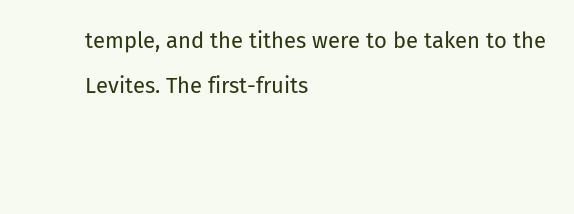temple, and the tithes were to be taken to the Levites. The first-fruits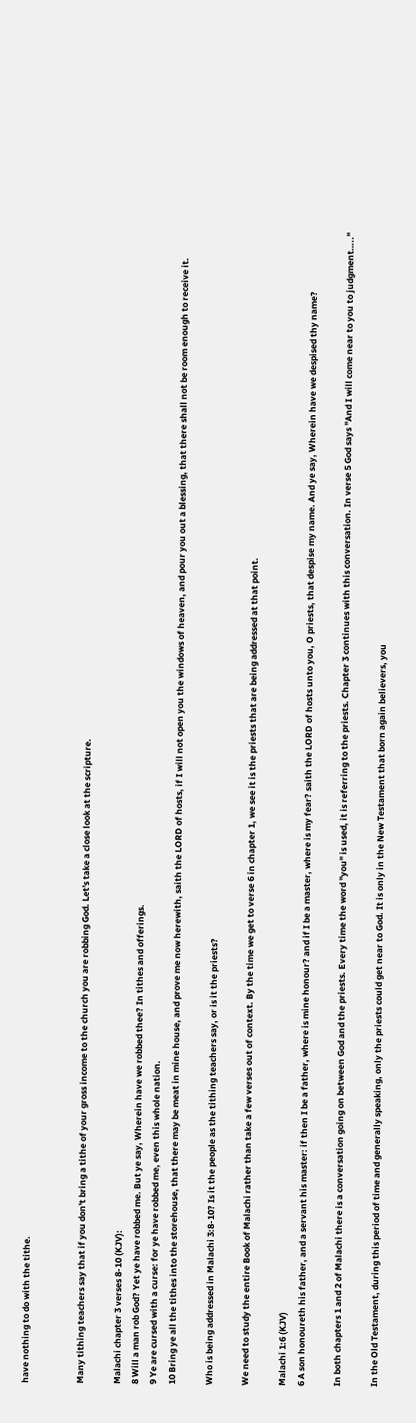have nothing to do with the tithe.


Many tithing teachers say that if you don't bring a tithe of your gross income to the church you are robbing God. Let's take a close look at the scripture.

Malachi chapter 3 verses 8-10 (KJV):
8 Will a man rob God? Yet ye have robbed me. But ye say, Wherein have we robbed thee? In tithes and offerings.
9 Ye are cursed with a curse: for ye have robbed me, even this whole nation.
10 Bring ye all the tithes into the storehouse, that there may be meat in mine house, and prove me now herewith, saith the LORD of hosts, if I will not open you the windows of heaven, and pour you out a blessing, that there shall not be room enough to receive it.

Who is being addressed in Malachi 3:8-10? Is it the people as the tithing teachers say, or is it the priests?

We need to study the entire Book of Malachi rather than take a few verses out of context. By the time we get to verse 6 in chapter 1, we see it is the priests that are being addressed at that point.

Malachi 1:6 (KJV)
6 A son honoureth his father, and a servant his master: if then I be a father, where is mine honour? and if I be a master, where is my fear? saith the LORD of hosts unto you, O priests, that despise my name. And ye say, Wherein have we despised thy name?

In both chapters 1 and 2 of Malachi there is a conversation going on between God and the priests. Every time the word "you" is used, it is referring to the priests. Chapter 3 continues with this conversation. In verse 5 God says "And I will come near to you to judgment….."

In the Old Testament, during this period of time and generally speaking, only the priests could get near to God. It is only in the New Testament that born again believers, you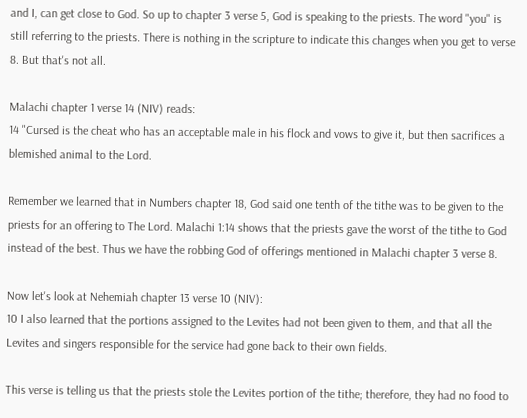and I, can get close to God. So up to chapter 3 verse 5, God is speaking to the priests. The word "you" is still referring to the priests. There is nothing in the scripture to indicate this changes when you get to verse 8. But that's not all.

Malachi chapter 1 verse 14 (NIV) reads:
14 "Cursed is the cheat who has an acceptable male in his flock and vows to give it, but then sacrifices a blemished animal to the Lord.

Remember we learned that in Numbers chapter 18, God said one tenth of the tithe was to be given to the priests for an offering to The Lord. Malachi 1:14 shows that the priests gave the worst of the tithe to God instead of the best. Thus we have the robbing God of offerings mentioned in Malachi chapter 3 verse 8.

Now let's look at Nehemiah chapter 13 verse 10 (NIV):
10 I also learned that the portions assigned to the Levites had not been given to them, and that all the Levites and singers responsible for the service had gone back to their own fields.

This verse is telling us that the priests stole the Levites portion of the tithe; therefore, they had no food to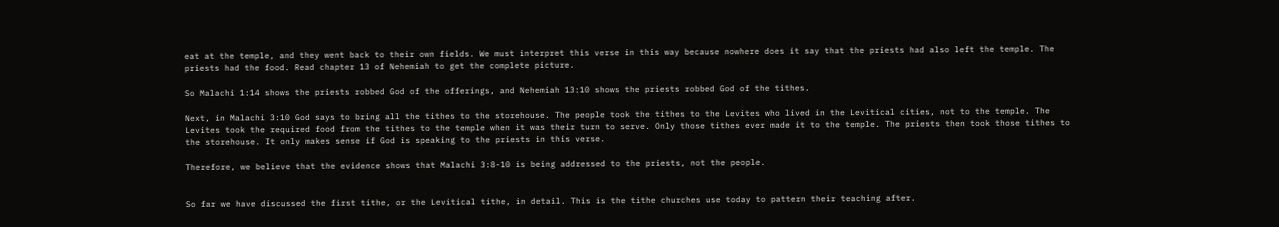eat at the temple, and they went back to their own fields. We must interpret this verse in this way because nowhere does it say that the priests had also left the temple. The priests had the food. Read chapter 13 of Nehemiah to get the complete picture.

So Malachi 1:14 shows the priests robbed God of the offerings, and Nehemiah 13:10 shows the priests robbed God of the tithes.

Next, in Malachi 3:10 God says to bring all the tithes to the storehouse. The people took the tithes to the Levites who lived in the Levitical cities, not to the temple. The Levites took the required food from the tithes to the temple when it was their turn to serve. Only those tithes ever made it to the temple. The priests then took those tithes to the storehouse. It only makes sense if God is speaking to the priests in this verse.

Therefore, we believe that the evidence shows that Malachi 3:8-10 is being addressed to the priests, not the people.


So far we have discussed the first tithe, or the Levitical tithe, in detail. This is the tithe churches use today to pattern their teaching after.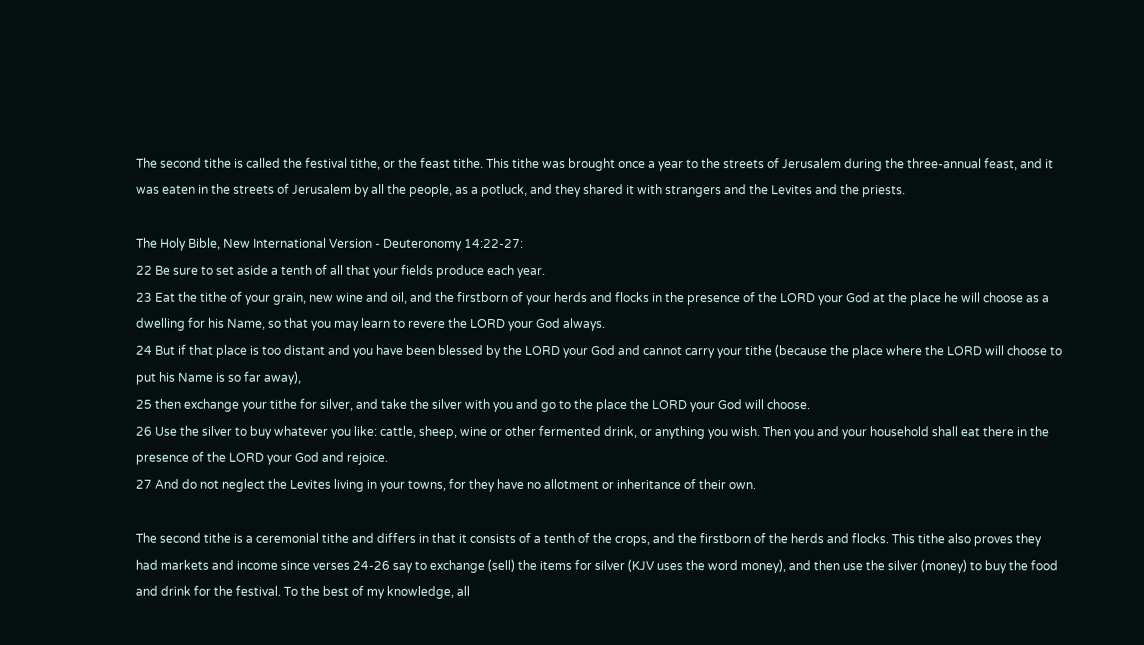The second tithe is called the festival tithe, or the feast tithe. This tithe was brought once a year to the streets of Jerusalem during the three-annual feast, and it was eaten in the streets of Jerusalem by all the people, as a potluck, and they shared it with strangers and the Levites and the priests.

The Holy Bible, New International Version - Deuteronomy 14:22-27:
22 Be sure to set aside a tenth of all that your fields produce each year.
23 Eat the tithe of your grain, new wine and oil, and the firstborn of your herds and flocks in the presence of the LORD your God at the place he will choose as a dwelling for his Name, so that you may learn to revere the LORD your God always.
24 But if that place is too distant and you have been blessed by the LORD your God and cannot carry your tithe (because the place where the LORD will choose to put his Name is so far away),
25 then exchange your tithe for silver, and take the silver with you and go to the place the LORD your God will choose.
26 Use the silver to buy whatever you like: cattle, sheep, wine or other fermented drink, or anything you wish. Then you and your household shall eat there in the presence of the LORD your God and rejoice.
27 And do not neglect the Levites living in your towns, for they have no allotment or inheritance of their own.

The second tithe is a ceremonial tithe and differs in that it consists of a tenth of the crops, and the firstborn of the herds and flocks. This tithe also proves they had markets and income since verses 24-26 say to exchange (sell) the items for silver (KJV uses the word money), and then use the silver (money) to buy the food and drink for the festival. To the best of my knowledge, all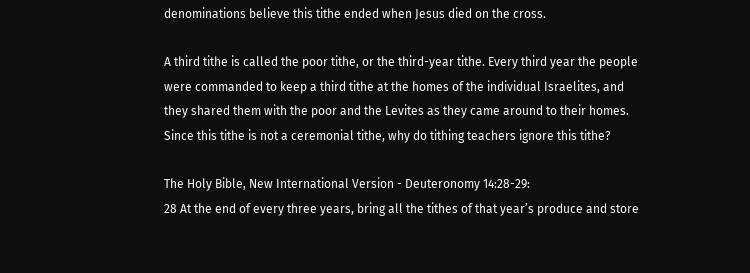denominations believe this tithe ended when Jesus died on the cross.

A third tithe is called the poor tithe, or the third-year tithe. Every third year the people were commanded to keep a third tithe at the homes of the individual Israelites, and they shared them with the poor and the Levites as they came around to their homes. Since this tithe is not a ceremonial tithe, why do tithing teachers ignore this tithe?

The Holy Bible, New International Version - Deuteronomy 14:28-29:
28 At the end of every three years, bring all the tithes of that year’s produce and store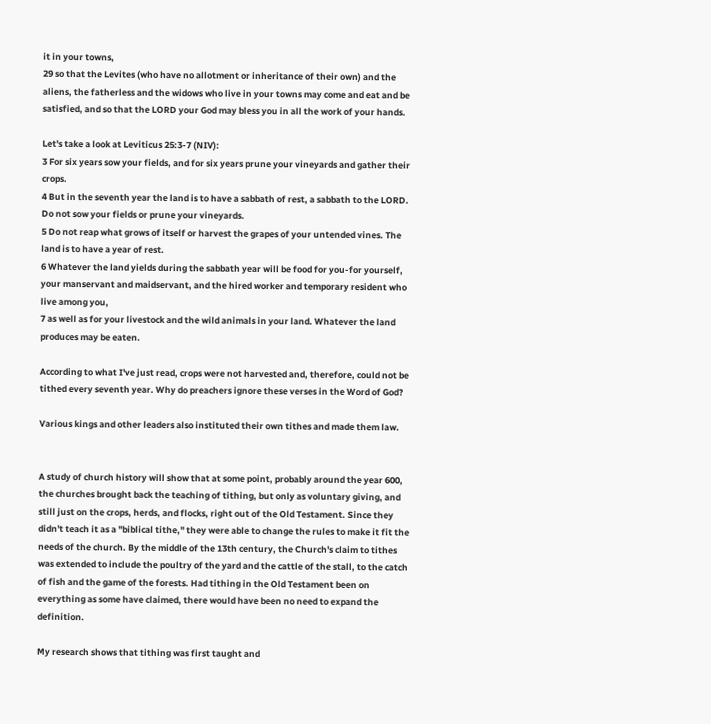it in your towns,
29 so that the Levites (who have no allotment or inheritance of their own) and the aliens, the fatherless and the widows who live in your towns may come and eat and be satisfied, and so that the LORD your God may bless you in all the work of your hands.

Let's take a look at Leviticus 25:3-7 (NIV):
3 For six years sow your fields, and for six years prune your vineyards and gather their crops.
4 But in the seventh year the land is to have a sabbath of rest, a sabbath to the LORD. Do not sow your fields or prune your vineyards.
5 Do not reap what grows of itself or harvest the grapes of your untended vines. The land is to have a year of rest.
6 Whatever the land yields during the sabbath year will be food for you-for yourself, your manservant and maidservant, and the hired worker and temporary resident who live among you,
7 as well as for your livestock and the wild animals in your land. Whatever the land produces may be eaten.

According to what I've just read, crops were not harvested and, therefore, could not be tithed every seventh year. Why do preachers ignore these verses in the Word of God?

Various kings and other leaders also instituted their own tithes and made them law.


A study of church history will show that at some point, probably around the year 600, the churches brought back the teaching of tithing, but only as voluntary giving, and still just on the crops, herds, and flocks, right out of the Old Testament. Since they didn't teach it as a "biblical tithe," they were able to change the rules to make it fit the needs of the church. By the middle of the 13th century, the Church's claim to tithes was extended to include the poultry of the yard and the cattle of the stall, to the catch of fish and the game of the forests. Had tithing in the Old Testament been on everything as some have claimed, there would have been no need to expand the definition.

My research shows that tithing was first taught and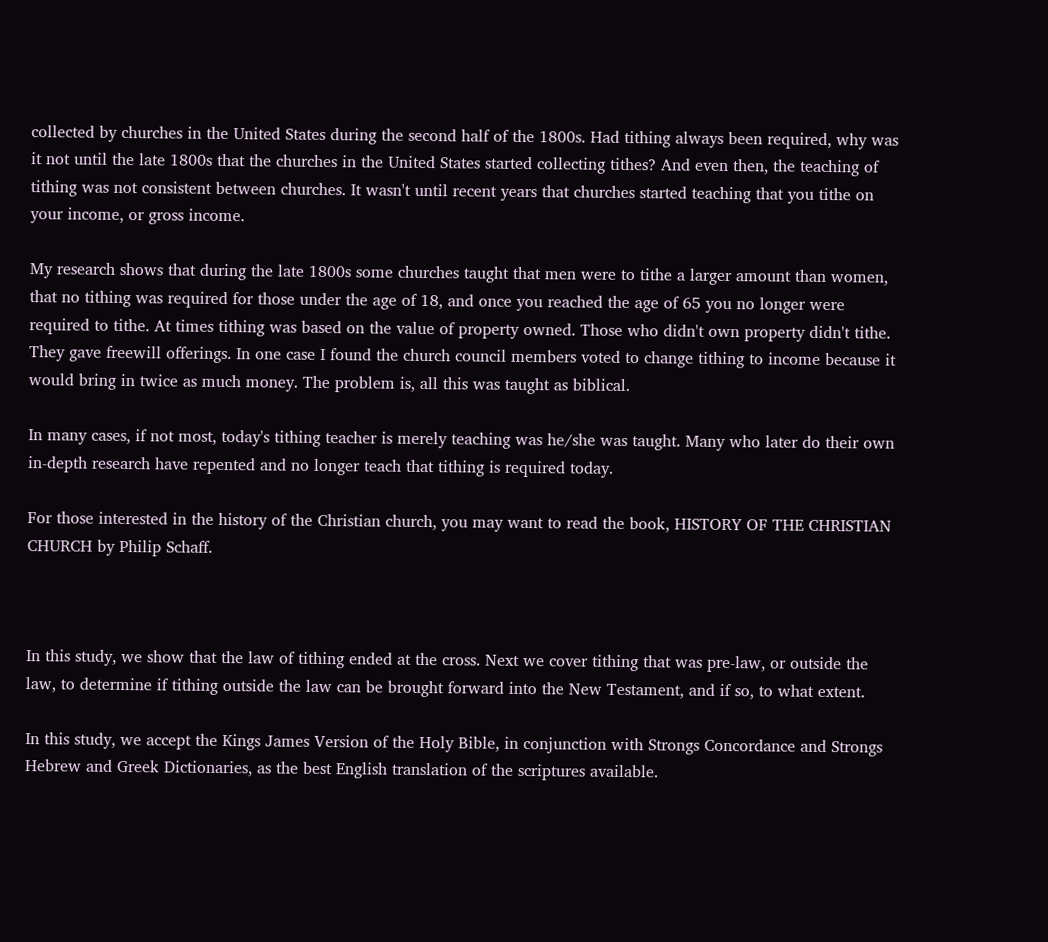collected by churches in the United States during the second half of the 1800s. Had tithing always been required, why was it not until the late 1800s that the churches in the United States started collecting tithes? And even then, the teaching of tithing was not consistent between churches. It wasn't until recent years that churches started teaching that you tithe on your income, or gross income.

My research shows that during the late 1800s some churches taught that men were to tithe a larger amount than women, that no tithing was required for those under the age of 18, and once you reached the age of 65 you no longer were required to tithe. At times tithing was based on the value of property owned. Those who didn't own property didn't tithe. They gave freewill offerings. In one case I found the church council members voted to change tithing to income because it would bring in twice as much money. The problem is, all this was taught as biblical.

In many cases, if not most, today's tithing teacher is merely teaching was he/she was taught. Many who later do their own in-depth research have repented and no longer teach that tithing is required today.

For those interested in the history of the Christian church, you may want to read the book, HISTORY OF THE CHRISTIAN CHURCH by Philip Schaff.



In this study, we show that the law of tithing ended at the cross. Next we cover tithing that was pre-law, or outside the law, to determine if tithing outside the law can be brought forward into the New Testament, and if so, to what extent.

In this study, we accept the Kings James Version of the Holy Bible, in conjunction with Strongs Concordance and Strongs Hebrew and Greek Dictionaries, as the best English translation of the scriptures available.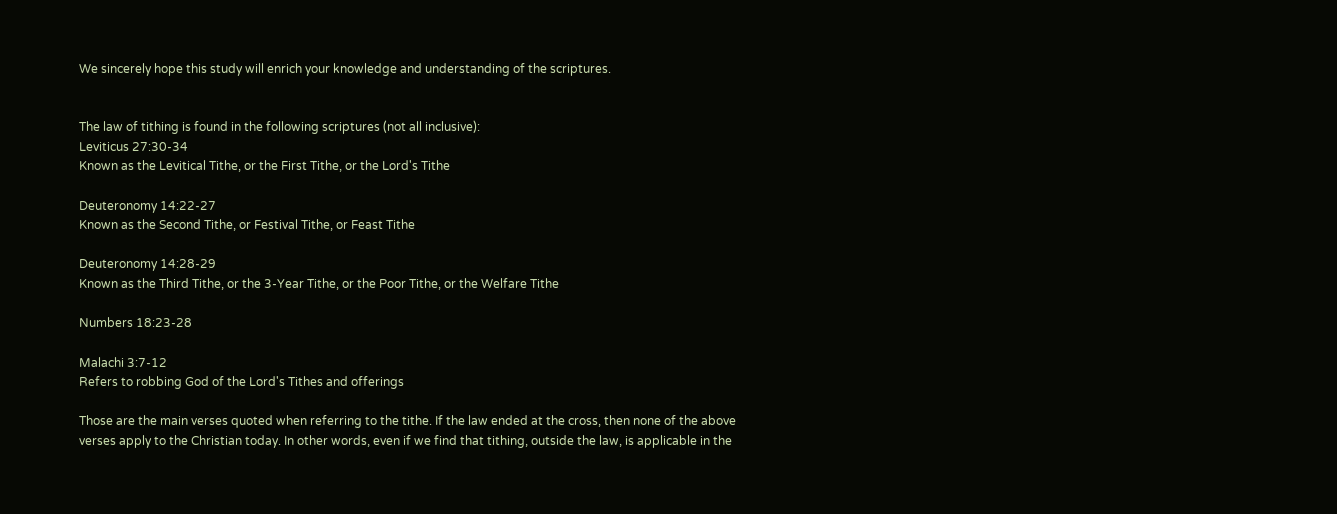We sincerely hope this study will enrich your knowledge and understanding of the scriptures.


The law of tithing is found in the following scriptures (not all inclusive):
Leviticus 27:30-34
Known as the Levitical Tithe, or the First Tithe, or the Lord's Tithe

Deuteronomy 14:22-27
Known as the Second Tithe, or Festival Tithe, or Feast Tithe

Deuteronomy 14:28-29
Known as the Third Tithe, or the 3-Year Tithe, or the Poor Tithe, or the Welfare Tithe

Numbers 18:23-28

Malachi 3:7-12
Refers to robbing God of the Lord's Tithes and offerings

Those are the main verses quoted when referring to the tithe. If the law ended at the cross, then none of the above verses apply to the Christian today. In other words, even if we find that tithing, outside the law, is applicable in the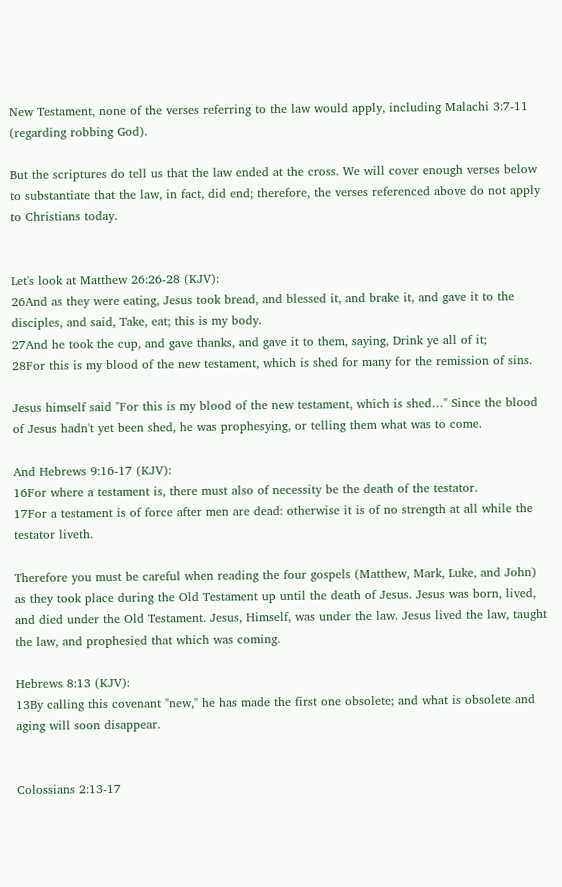New Testament, none of the verses referring to the law would apply, including Malachi 3:7-11 (regarding robbing God).

But the scriptures do tell us that the law ended at the cross. We will cover enough verses below to substantiate that the law, in fact, did end; therefore, the verses referenced above do not apply to Christians today.


Let's look at Matthew 26:26-28 (KJV):
26And as they were eating, Jesus took bread, and blessed it, and brake it, and gave it to the disciples, and said, Take, eat; this is my body.
27And he took the cup, and gave thanks, and gave it to them, saying, Drink ye all of it;
28For this is my blood of the new testament, which is shed for many for the remission of sins.

Jesus himself said "For this is my blood of the new testament, which is shed…" Since the blood of Jesus hadn't yet been shed, he was prophesying, or telling them what was to come.

And Hebrews 9:16-17 (KJV):
16For where a testament is, there must also of necessity be the death of the testator.
17For a testament is of force after men are dead: otherwise it is of no strength at all while the testator liveth.

Therefore you must be careful when reading the four gospels (Matthew, Mark, Luke, and John) as they took place during the Old Testament up until the death of Jesus. Jesus was born, lived, and died under the Old Testament. Jesus, Himself, was under the law. Jesus lived the law, taught the law, and prophesied that which was coming.

Hebrews 8:13 (KJV):
13By calling this covenant "new," he has made the first one obsolete; and what is obsolete and aging will soon disappear.


Colossians 2:13-17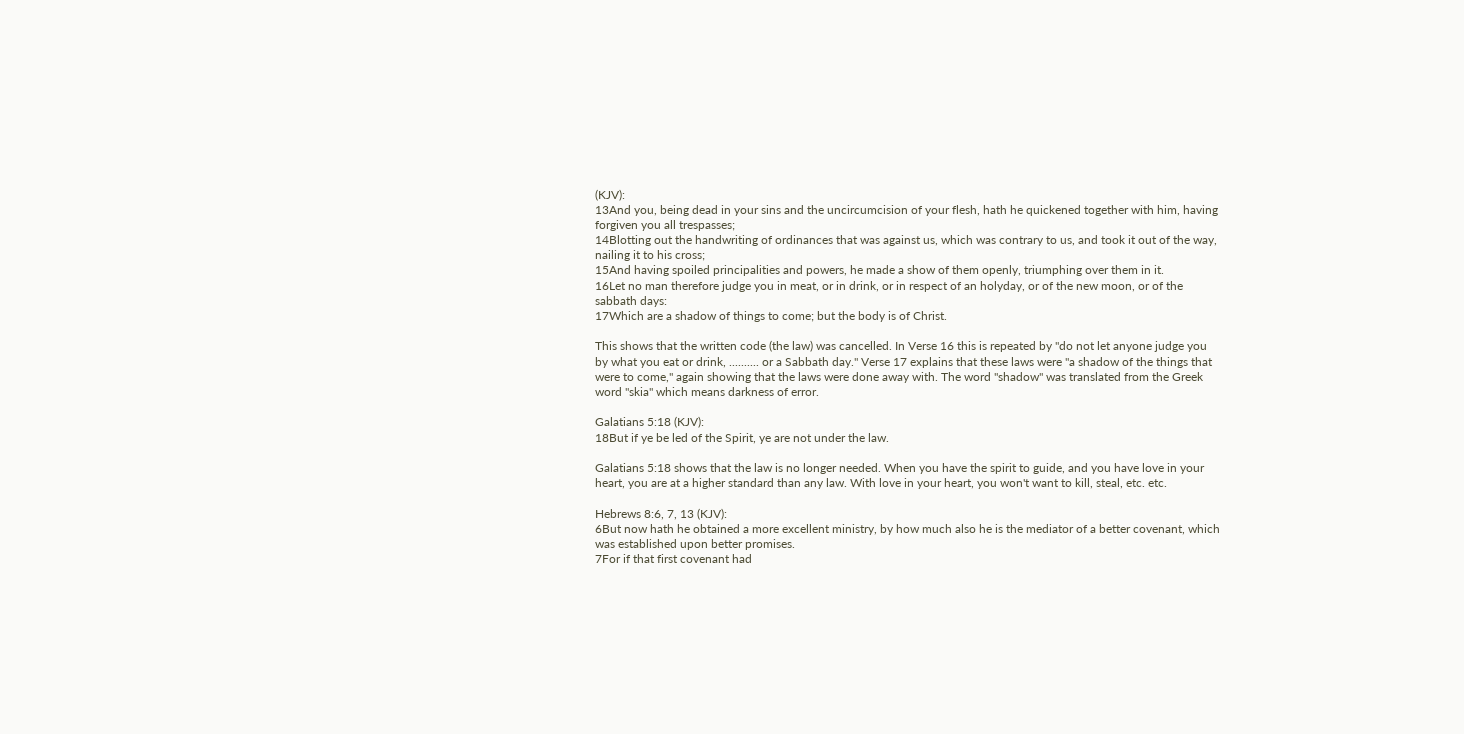(KJV):
13And you, being dead in your sins and the uncircumcision of your flesh, hath he quickened together with him, having forgiven you all trespasses;
14Blotting out the handwriting of ordinances that was against us, which was contrary to us, and took it out of the way, nailing it to his cross;
15And having spoiled principalities and powers, he made a show of them openly, triumphing over them in it.
16Let no man therefore judge you in meat, or in drink, or in respect of an holyday, or of the new moon, or of the sabbath days:
17Which are a shadow of things to come; but the body is of Christ.

This shows that the written code (the law) was cancelled. In Verse 16 this is repeated by "do not let anyone judge you by what you eat or drink, .......... or a Sabbath day." Verse 17 explains that these laws were "a shadow of the things that were to come," again showing that the laws were done away with. The word "shadow" was translated from the Greek word "skia" which means darkness of error.

Galatians 5:18 (KJV):
18But if ye be led of the Spirit, ye are not under the law.

Galatians 5:18 shows that the law is no longer needed. When you have the spirit to guide, and you have love in your heart, you are at a higher standard than any law. With love in your heart, you won't want to kill, steal, etc. etc.

Hebrews 8:6, 7, 13 (KJV):
6But now hath he obtained a more excellent ministry, by how much also he is the mediator of a better covenant, which was established upon better promises.
7For if that first covenant had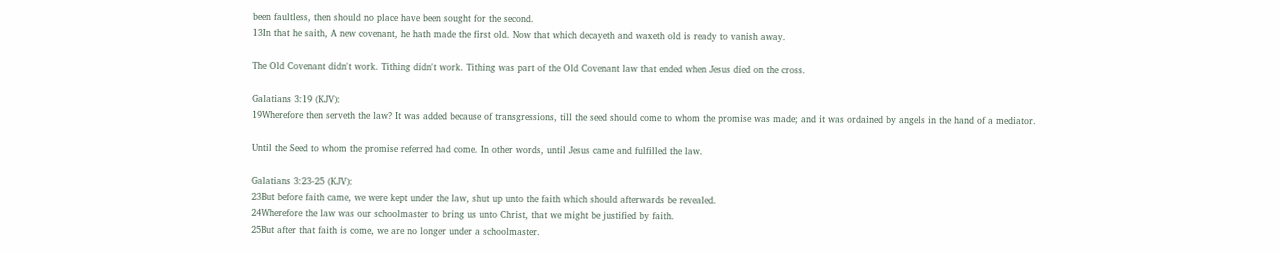been faultless, then should no place have been sought for the second.
13In that he saith, A new covenant, he hath made the first old. Now that which decayeth and waxeth old is ready to vanish away.

The Old Covenant didn't work. Tithing didn't work. Tithing was part of the Old Covenant law that ended when Jesus died on the cross.

Galatians 3:19 (KJV):
19Wherefore then serveth the law? It was added because of transgressions, till the seed should come to whom the promise was made; and it was ordained by angels in the hand of a mediator.

Until the Seed to whom the promise referred had come. In other words, until Jesus came and fulfilled the law.

Galatians 3:23-25 (KJV):
23But before faith came, we were kept under the law, shut up unto the faith which should afterwards be revealed.
24Wherefore the law was our schoolmaster to bring us unto Christ, that we might be justified by faith.
25But after that faith is come, we are no longer under a schoolmaster.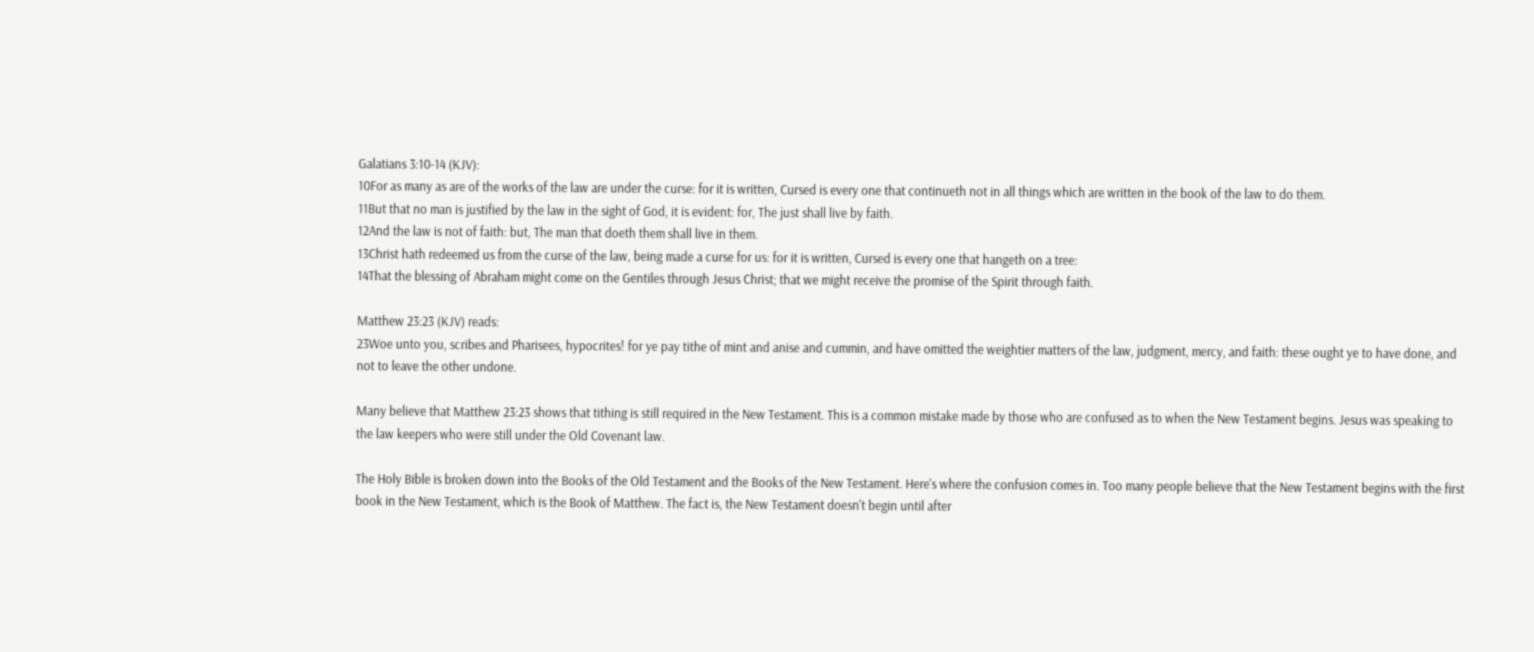Galatians 3:10-14 (KJV):
10For as many as are of the works of the law are under the curse: for it is written, Cursed is every one that continueth not in all things which are written in the book of the law to do them.
11But that no man is justified by the law in the sight of God, it is evident: for, The just shall live by faith.
12And the law is not of faith: but, The man that doeth them shall live in them.
13Christ hath redeemed us from the curse of the law, being made a curse for us: for it is written, Cursed is every one that hangeth on a tree:
14That the blessing of Abraham might come on the Gentiles through Jesus Christ; that we might receive the promise of the Spirit through faith.

Matthew 23:23 (KJV) reads:
23Woe unto you, scribes and Pharisees, hypocrites! for ye pay tithe of mint and anise and cummin, and have omitted the weightier matters of the law, judgment, mercy, and faith: these ought ye to have done, and not to leave the other undone.

Many believe that Matthew 23:23 shows that tithing is still required in the New Testament. This is a common mistake made by those who are confused as to when the New Testament begins. Jesus was speaking to the law keepers who were still under the Old Covenant law.

The Holy Bible is broken down into the Books of the Old Testament and the Books of the New Testament. Here's where the confusion comes in. Too many people believe that the New Testament begins with the first book in the New Testament, which is the Book of Matthew. The fact is, the New Testament doesn't begin until after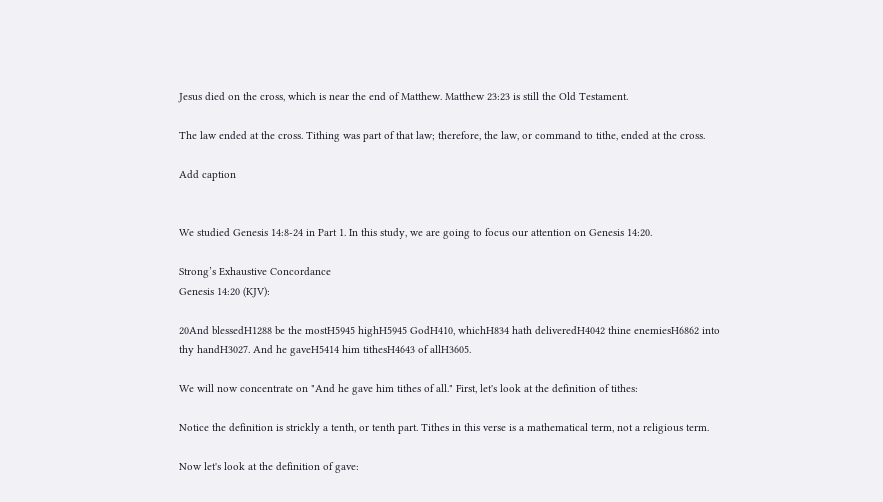Jesus died on the cross, which is near the end of Matthew. Matthew 23:23 is still the Old Testament.

The law ended at the cross. Tithing was part of that law; therefore, the law, or command to tithe, ended at the cross.

Add caption


We studied Genesis 14:8-24 in Part 1. In this study, we are going to focus our attention on Genesis 14:20.

Strong’s Exhaustive Concordance
Genesis 14:20 (KJV):

20And blessedH1288 be the mostH5945 highH5945 GodH410, whichH834 hath deliveredH4042 thine enemiesH6862 into thy handH3027. And he gaveH5414 him tithesH4643 of allH3605.

We will now concentrate on "And he gave him tithes of all." First, let's look at the definition of tithes:

Notice the definition is strickly a tenth, or tenth part. Tithes in this verse is a mathematical term, not a religious term.

Now let's look at the definition of gave: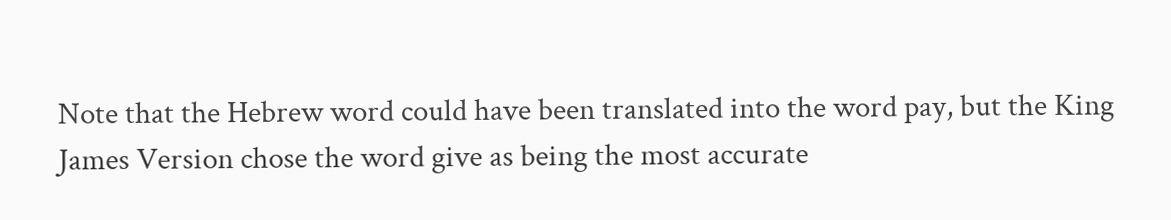Note that the Hebrew word could have been translated into the word pay, but the King James Version chose the word give as being the most accurate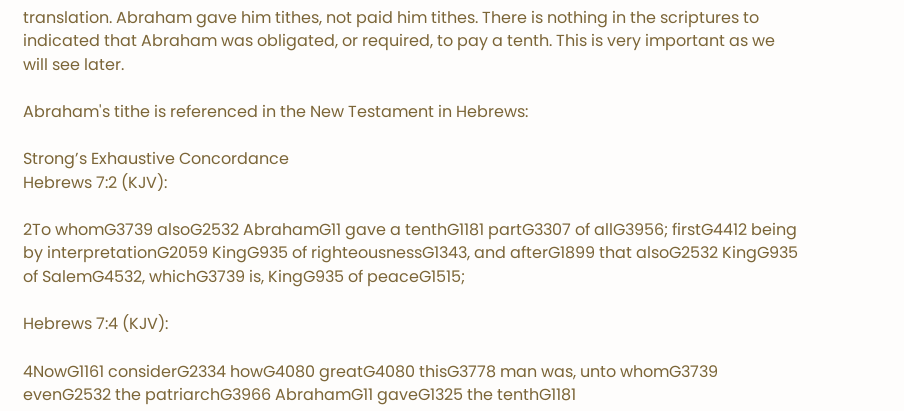translation. Abraham gave him tithes, not paid him tithes. There is nothing in the scriptures to indicated that Abraham was obligated, or required, to pay a tenth. This is very important as we will see later.

Abraham's tithe is referenced in the New Testament in Hebrews:

Strong’s Exhaustive Concordance
Hebrews 7:2 (KJV):

2To whomG3739 alsoG2532 AbrahamG11 gave a tenthG1181 partG3307 of allG3956; firstG4412 being by interpretationG2059 KingG935 of righteousnessG1343, and afterG1899 that alsoG2532 KingG935 of SalemG4532, whichG3739 is, KingG935 of peaceG1515;

Hebrews 7:4 (KJV):

4NowG1161 considerG2334 howG4080 greatG4080 thisG3778 man was, unto whomG3739 evenG2532 the patriarchG3966 AbrahamG11 gaveG1325 the tenthG1181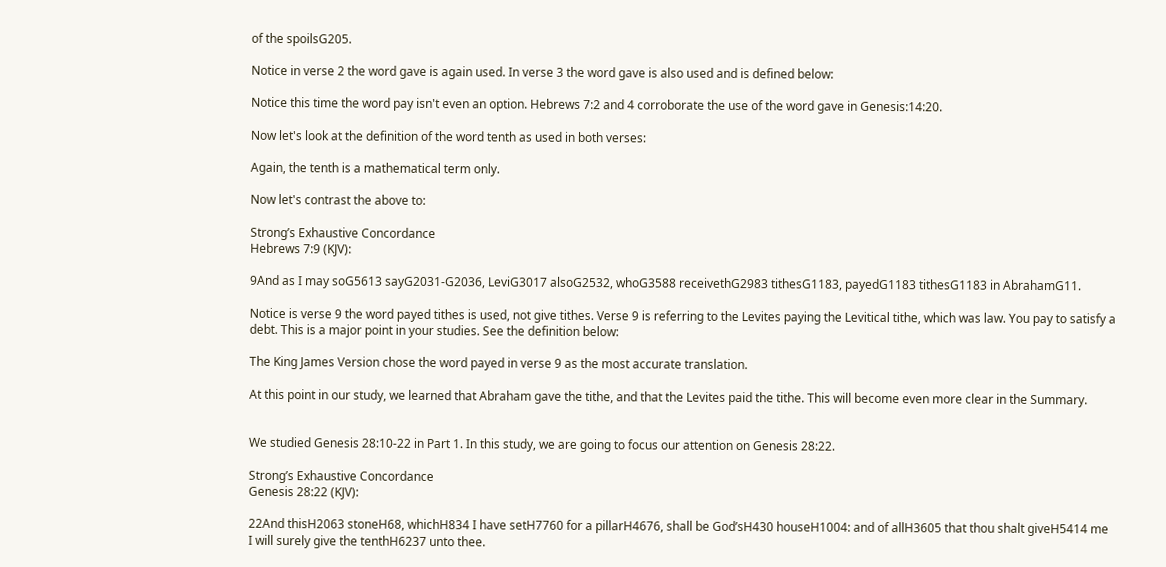of the spoilsG205.

Notice in verse 2 the word gave is again used. In verse 3 the word gave is also used and is defined below:

Notice this time the word pay isn't even an option. Hebrews 7:2 and 4 corroborate the use of the word gave in Genesis:14:20.

Now let's look at the definition of the word tenth as used in both verses:

Again, the tenth is a mathematical term only.

Now let's contrast the above to:

Strong’s Exhaustive Concordance
Hebrews 7:9 (KJV):

9And as I may soG5613 sayG2031-G2036, LeviG3017 alsoG2532, whoG3588 receivethG2983 tithesG1183, payedG1183 tithesG1183 in AbrahamG11.

Notice is verse 9 the word payed tithes is used, not give tithes. Verse 9 is referring to the Levites paying the Levitical tithe, which was law. You pay to satisfy a debt. This is a major point in your studies. See the definition below:

The King James Version chose the word payed in verse 9 as the most accurate translation.

At this point in our study, we learned that Abraham gave the tithe, and that the Levites paid the tithe. This will become even more clear in the Summary.


We studied Genesis 28:10-22 in Part 1. In this study, we are going to focus our attention on Genesis 28:22.

Strong’s Exhaustive Concordance
Genesis 28:22 (KJV):

22And thisH2063 stoneH68, whichH834 I have setH7760 for a pillarH4676, shall be God’sH430 houseH1004: and of allH3605 that thou shalt giveH5414 me I will surely give the tenthH6237 unto thee.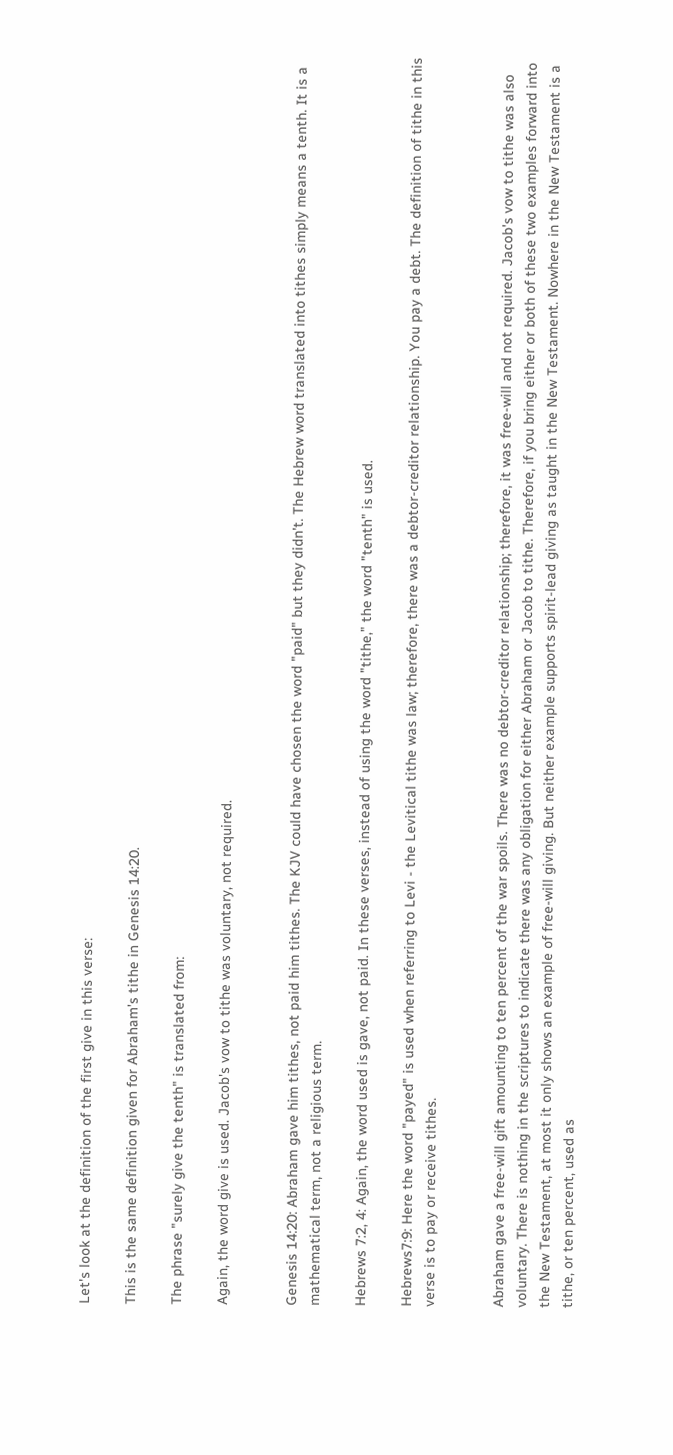Let's look at the definition of the first give in this verse:

This is the same definition given for Abraham's tithe in Genesis 14:20.

The phrase "surely give the tenth" is translated from:

Again, the word give is used. Jacob's vow to tithe was voluntary, not required.


Genesis 14:20: Abraham gave him tithes, not paid him tithes. The KJV could have chosen the word "paid" but they didn't. The Hebrew word translated into tithes simply means a tenth. It is a mathematical term, not a religious term.

Hebrews 7:2, 4: Again, the word used is gave, not paid. In these verses, instead of using the word "tithe," the word "tenth" is used.

Hebrews7:9: Here the word "payed" is used when referring to Levi - the Levitical tithe was law; therefore, there was a debtor-creditor relationship. You pay a debt. The definition of tithe in this verse is to pay or receive tithes.


Abraham gave a free-will gift amounting to ten percent of the war spoils. There was no debtor-creditor relationship; therefore, it was free-will and not required. Jacob's vow to tithe was also voluntary. There is nothing in the scriptures to indicate there was any obligation for either Abraham or Jacob to tithe. Therefore, if you bring either or both of these two examples forward into the New Testament, at most it only shows an example of free-will giving. But neither example supports spirit-lead giving as taught in the New Testament. Nowhere in the New Testament is a tithe, or ten percent, used as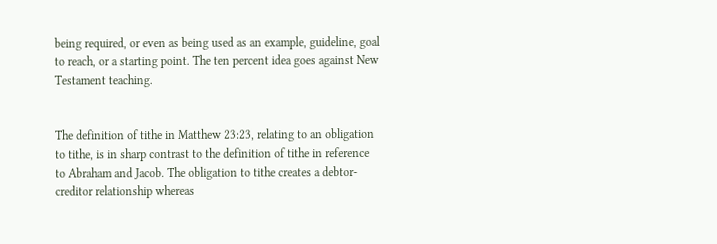being required, or even as being used as an example, guideline, goal to reach, or a starting point. The ten percent idea goes against New Testament teaching.


The definition of tithe in Matthew 23:23, relating to an obligation to tithe, is in sharp contrast to the definition of tithe in reference to Abraham and Jacob. The obligation to tithe creates a debtor-creditor relationship whereas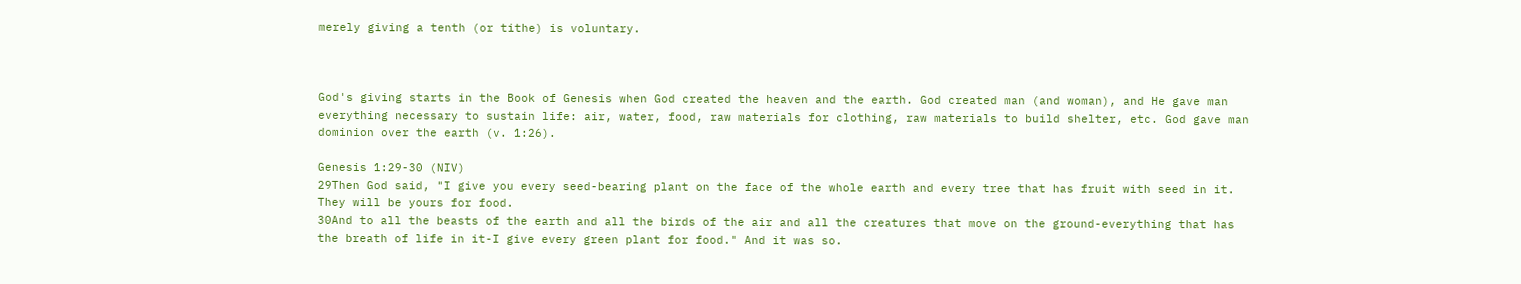merely giving a tenth (or tithe) is voluntary.



God's giving starts in the Book of Genesis when God created the heaven and the earth. God created man (and woman), and He gave man everything necessary to sustain life: air, water, food, raw materials for clothing, raw materials to build shelter, etc. God gave man dominion over the earth (v. 1:26).

Genesis 1:29-30 (NIV)
29Then God said, "I give you every seed-bearing plant on the face of the whole earth and every tree that has fruit with seed in it. They will be yours for food.
30And to all the beasts of the earth and all the birds of the air and all the creatures that move on the ground-everything that has the breath of life in it-I give every green plant for food." And it was so.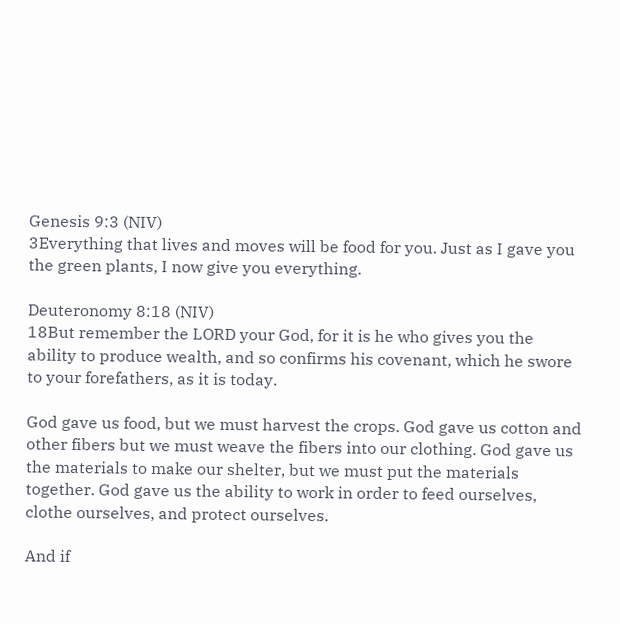Genesis 9:3 (NIV)
3Everything that lives and moves will be food for you. Just as I gave you the green plants, I now give you everything.

Deuteronomy 8:18 (NIV)
18But remember the LORD your God, for it is he who gives you the ability to produce wealth, and so confirms his covenant, which he swore to your forefathers, as it is today.

God gave us food, but we must harvest the crops. God gave us cotton and other fibers but we must weave the fibers into our clothing. God gave us the materials to make our shelter, but we must put the materials together. God gave us the ability to work in order to feed ourselves, clothe ourselves, and protect ourselves.

And if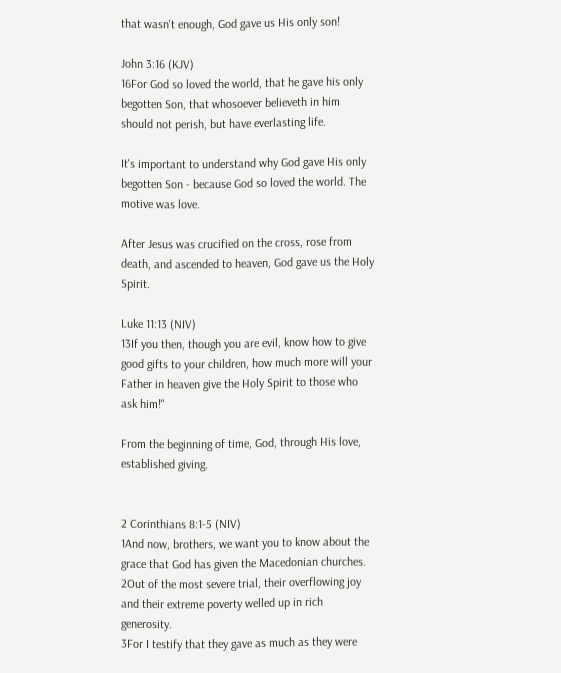that wasn't enough, God gave us His only son!

John 3:16 (KJV)
16For God so loved the world, that he gave his only begotten Son, that whosoever believeth in him should not perish, but have everlasting life.

It's important to understand why God gave His only begotten Son - because God so loved the world. The motive was love.

After Jesus was crucified on the cross, rose from death, and ascended to heaven, God gave us the Holy Spirit.

Luke 11:13 (NIV)
13If you then, though you are evil, know how to give good gifts to your children, how much more will your Father in heaven give the Holy Spirit to those who ask him!"

From the beginning of time, God, through His love, established giving.


2 Corinthians 8:1-5 (NIV)
1And now, brothers, we want you to know about the grace that God has given the Macedonian churches.
2Out of the most severe trial, their overflowing joy and their extreme poverty welled up in rich generosity.
3For I testify that they gave as much as they were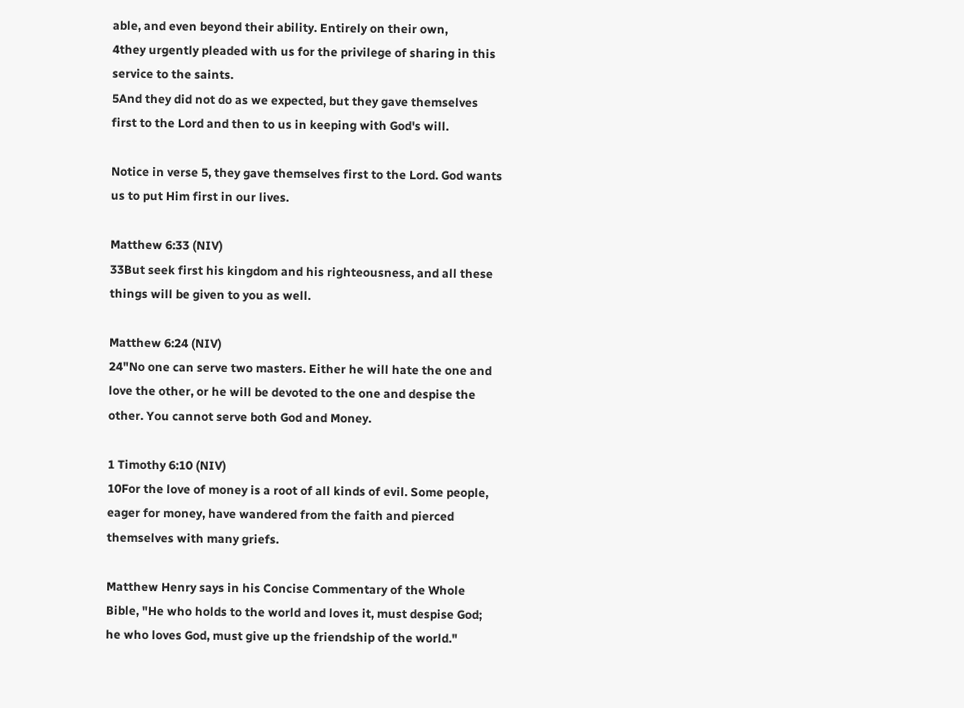able, and even beyond their ability. Entirely on their own,
4they urgently pleaded with us for the privilege of sharing in this service to the saints.
5And they did not do as we expected, but they gave themselves first to the Lord and then to us in keeping with God's will.

Notice in verse 5, they gave themselves first to the Lord. God wants us to put Him first in our lives.

Matthew 6:33 (NIV)
33But seek first his kingdom and his righteousness, and all these things will be given to you as well.

Matthew 6:24 (NIV)
24"No one can serve two masters. Either he will hate the one and love the other, or he will be devoted to the one and despise the other. You cannot serve both God and Money.

1 Timothy 6:10 (NIV)
10For the love of money is a root of all kinds of evil. Some people, eager for money, have wandered from the faith and pierced themselves with many griefs.

Matthew Henry says in his Concise Commentary of the Whole Bible, "He who holds to the world and loves it, must despise God; he who loves God, must give up the friendship of the world."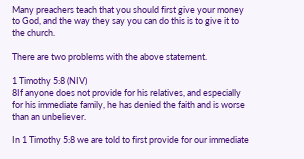Many preachers teach that you should first give your money to God, and the way they say you can do this is to give it to the church.

There are two problems with the above statement.

1 Timothy 5:8 (NIV)
8If anyone does not provide for his relatives, and especially for his immediate family, he has denied the faith and is worse than an unbeliever.

In 1 Timothy 5:8 we are told to first provide for our immediate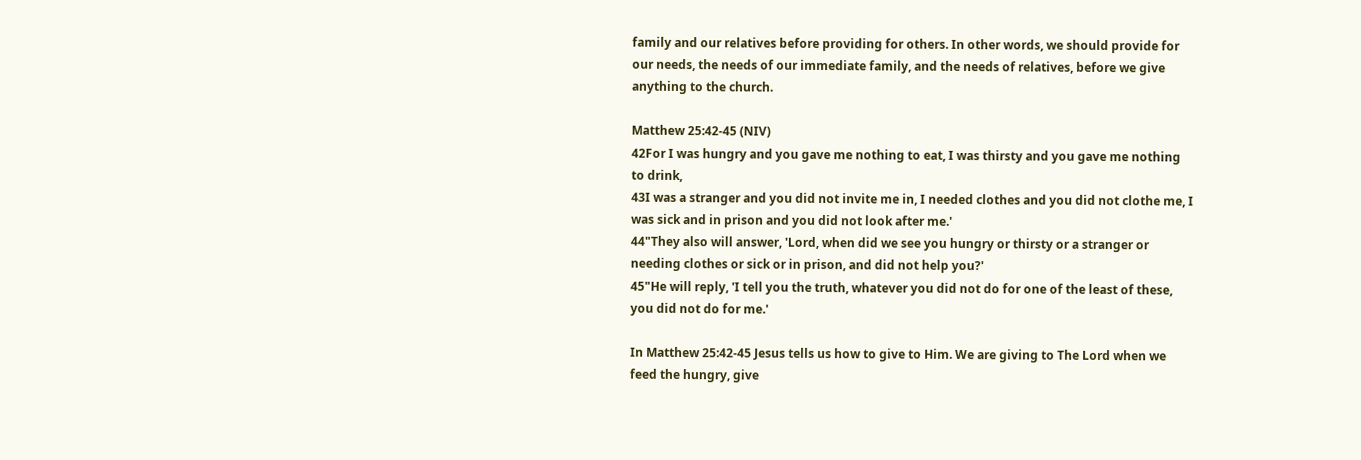family and our relatives before providing for others. In other words, we should provide for our needs, the needs of our immediate family, and the needs of relatives, before we give anything to the church.

Matthew 25:42-45 (NIV)
42For I was hungry and you gave me nothing to eat, I was thirsty and you gave me nothing to drink,
43I was a stranger and you did not invite me in, I needed clothes and you did not clothe me, I was sick and in prison and you did not look after me.'
44"They also will answer, 'Lord, when did we see you hungry or thirsty or a stranger or needing clothes or sick or in prison, and did not help you?'
45"He will reply, 'I tell you the truth, whatever you did not do for one of the least of these, you did not do for me.'

In Matthew 25:42-45 Jesus tells us how to give to Him. We are giving to The Lord when we feed the hungry, give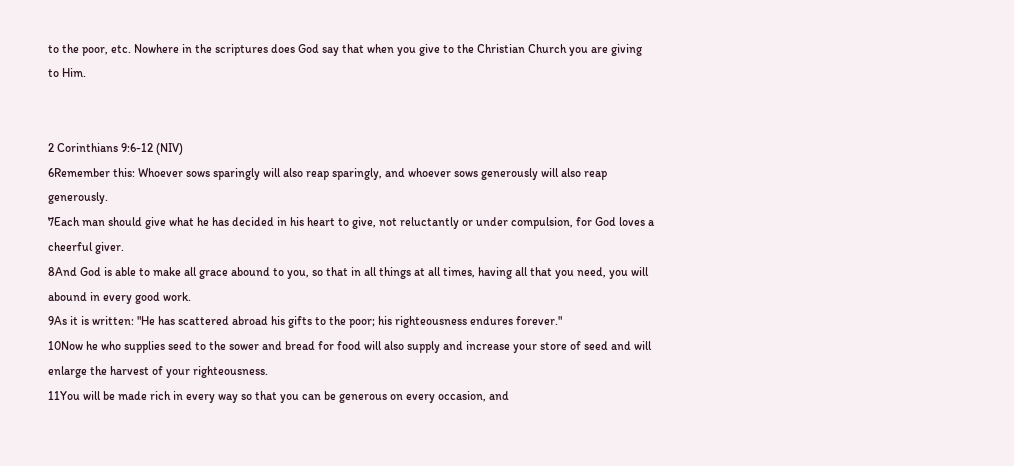to the poor, etc. Nowhere in the scriptures does God say that when you give to the Christian Church you are giving to Him.


2 Corinthians 9:6-12 (NIV)
6Remember this: Whoever sows sparingly will also reap sparingly, and whoever sows generously will also reap generously.
7Each man should give what he has decided in his heart to give, not reluctantly or under compulsion, for God loves a cheerful giver.
8And God is able to make all grace abound to you, so that in all things at all times, having all that you need, you will abound in every good work.
9As it is written: "He has scattered abroad his gifts to the poor; his righteousness endures forever."
10Now he who supplies seed to the sower and bread for food will also supply and increase your store of seed and will enlarge the harvest of your righteousness.
11You will be made rich in every way so that you can be generous on every occasion, and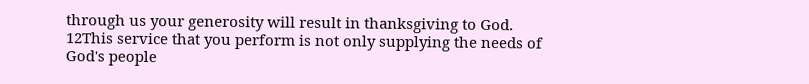through us your generosity will result in thanksgiving to God.
12This service that you perform is not only supplying the needs of God's people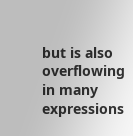but is also overflowing in many expressions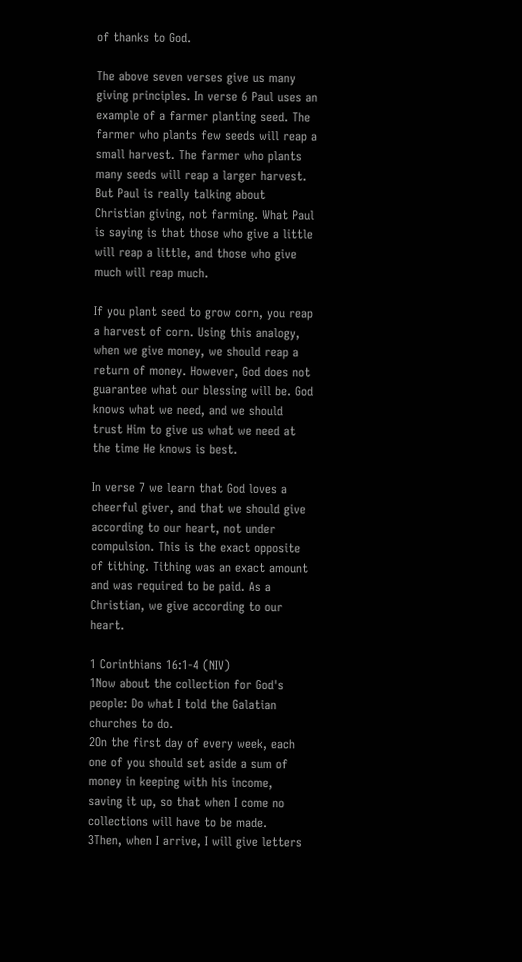of thanks to God.

The above seven verses give us many giving principles. In verse 6 Paul uses an example of a farmer planting seed. The farmer who plants few seeds will reap a small harvest. The farmer who plants many seeds will reap a larger harvest. But Paul is really talking about Christian giving, not farming. What Paul is saying is that those who give a little will reap a little, and those who give much will reap much.

If you plant seed to grow corn, you reap a harvest of corn. Using this analogy, when we give money, we should reap a return of money. However, God does not guarantee what our blessing will be. God knows what we need, and we should trust Him to give us what we need at the time He knows is best.

In verse 7 we learn that God loves a cheerful giver, and that we should give according to our heart, not under compulsion. This is the exact opposite of tithing. Tithing was an exact amount and was required to be paid. As a Christian, we give according to our heart.

1 Corinthians 16:1-4 (NIV)
1Now about the collection for God's people: Do what I told the Galatian churches to do.
2On the first day of every week, each one of you should set aside a sum of money in keeping with his income, saving it up, so that when I come no collections will have to be made.
3Then, when I arrive, I will give letters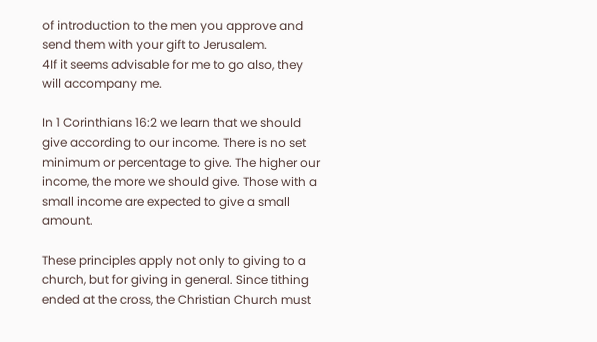of introduction to the men you approve and send them with your gift to Jerusalem.
4If it seems advisable for me to go also, they will accompany me.

In 1 Corinthians 16:2 we learn that we should give according to our income. There is no set minimum or percentage to give. The higher our income, the more we should give. Those with a small income are expected to give a small amount.

These principles apply not only to giving to a church, but for giving in general. Since tithing ended at the cross, the Christian Church must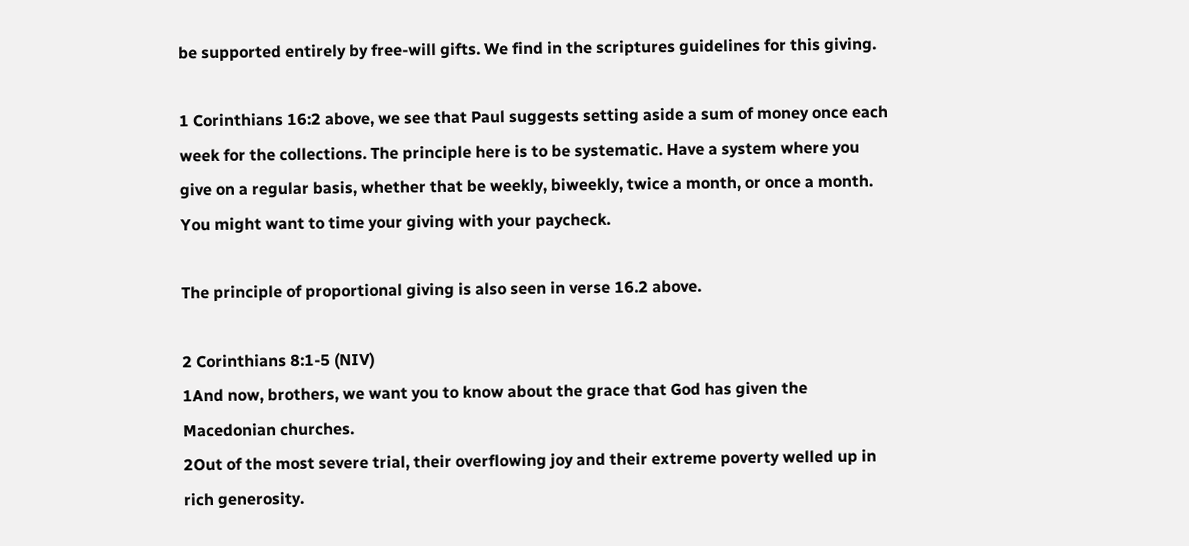be supported entirely by free-will gifts. We find in the scriptures guidelines for this giving.

1 Corinthians 16:2 above, we see that Paul suggests setting aside a sum of money once each week for the collections. The principle here is to be systematic. Have a system where you give on a regular basis, whether that be weekly, biweekly, twice a month, or once a month. You might want to time your giving with your paycheck.

The principle of proportional giving is also seen in verse 16.2 above.

2 Corinthians 8:1-5 (NIV)
1And now, brothers, we want you to know about the grace that God has given the Macedonian churches.
2Out of the most severe trial, their overflowing joy and their extreme poverty welled up in rich generosity.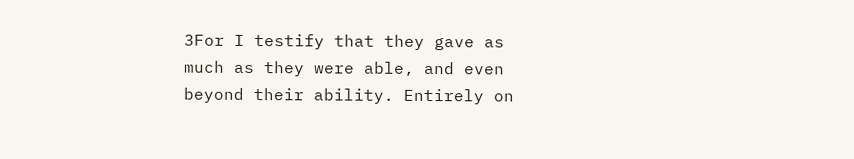3For I testify that they gave as much as they were able, and even beyond their ability. Entirely on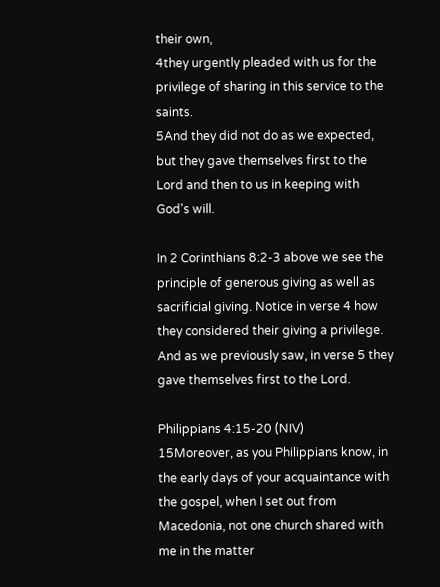their own,
4they urgently pleaded with us for the privilege of sharing in this service to the saints.
5And they did not do as we expected, but they gave themselves first to the Lord and then to us in keeping with God's will.

In 2 Corinthians 8:2-3 above we see the principle of generous giving as well as sacrificial giving. Notice in verse 4 how they considered their giving a privilege. And as we previously saw, in verse 5 they gave themselves first to the Lord.

Philippians 4:15-20 (NIV)
15Moreover, as you Philippians know, in the early days of your acquaintance with the gospel, when I set out from Macedonia, not one church shared with me in the matter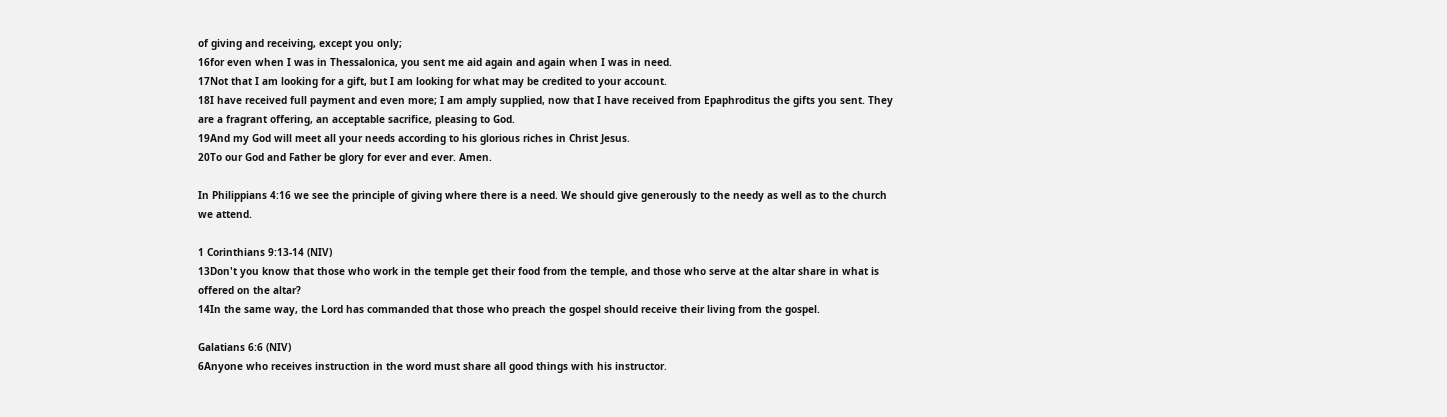of giving and receiving, except you only;
16for even when I was in Thessalonica, you sent me aid again and again when I was in need.
17Not that I am looking for a gift, but I am looking for what may be credited to your account.
18I have received full payment and even more; I am amply supplied, now that I have received from Epaphroditus the gifts you sent. They are a fragrant offering, an acceptable sacrifice, pleasing to God.
19And my God will meet all your needs according to his glorious riches in Christ Jesus.
20To our God and Father be glory for ever and ever. Amen.

In Philippians 4:16 we see the principle of giving where there is a need. We should give generously to the needy as well as to the church we attend.

1 Corinthians 9:13-14 (NIV)
13Don't you know that those who work in the temple get their food from the temple, and those who serve at the altar share in what is offered on the altar?
14In the same way, the Lord has commanded that those who preach the gospel should receive their living from the gospel.

Galatians 6:6 (NIV)
6Anyone who receives instruction in the word must share all good things with his instructor.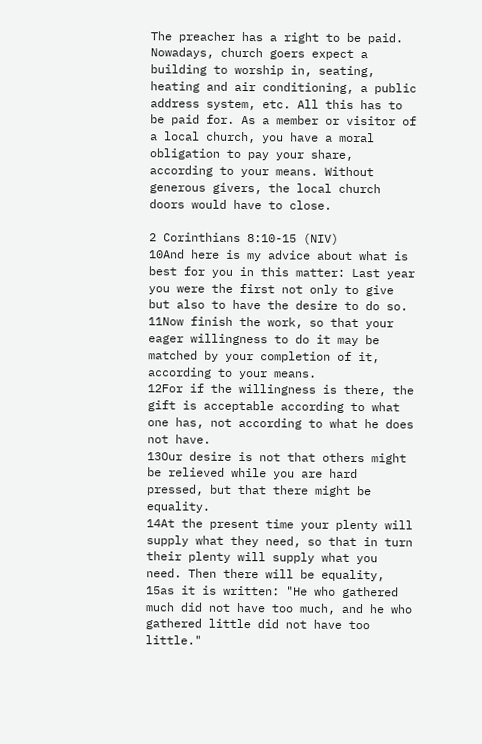The preacher has a right to be paid. Nowadays, church goers expect a building to worship in, seating, heating and air conditioning, a public address system, etc. All this has to be paid for. As a member or visitor of a local church, you have a moral obligation to pay your share, according to your means. Without generous givers, the local church doors would have to close.

2 Corinthians 8:10-15 (NIV)
10And here is my advice about what is best for you in this matter: Last year you were the first not only to give but also to have the desire to do so.
11Now finish the work, so that your eager willingness to do it may be matched by your completion of it, according to your means.
12For if the willingness is there, the gift is acceptable according to what one has, not according to what he does not have.
13Our desire is not that others might be relieved while you are hard pressed, but that there might be equality.
14At the present time your plenty will supply what they need, so that in turn their plenty will supply what you need. Then there will be equality,
15as it is written: "He who gathered much did not have too much, and he who gathered little did not have too little."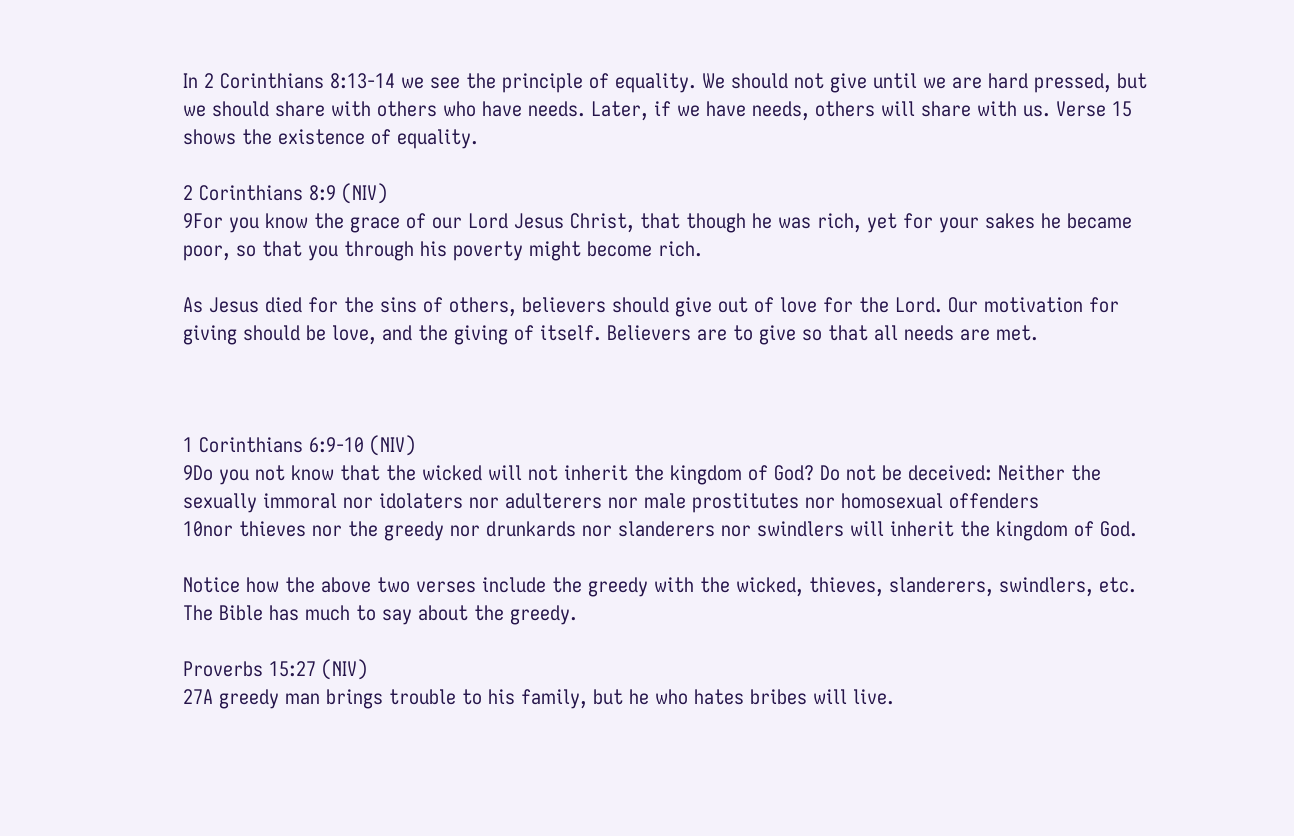In 2 Corinthians 8:13-14 we see the principle of equality. We should not give until we are hard pressed, but we should share with others who have needs. Later, if we have needs, others will share with us. Verse 15 shows the existence of equality.

2 Corinthians 8:9 (NIV)
9For you know the grace of our Lord Jesus Christ, that though he was rich, yet for your sakes he became poor, so that you through his poverty might become rich.

As Jesus died for the sins of others, believers should give out of love for the Lord. Our motivation for giving should be love, and the giving of itself. Believers are to give so that all needs are met.



1 Corinthians 6:9-10 (NIV)
9Do you not know that the wicked will not inherit the kingdom of God? Do not be deceived: Neither the sexually immoral nor idolaters nor adulterers nor male prostitutes nor homosexual offenders
10nor thieves nor the greedy nor drunkards nor slanderers nor swindlers will inherit the kingdom of God.

Notice how the above two verses include the greedy with the wicked, thieves, slanderers, swindlers, etc. The Bible has much to say about the greedy.

Proverbs 15:27 (NIV)
27A greedy man brings trouble to his family, but he who hates bribes will live.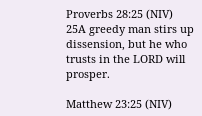Proverbs 28:25 (NIV)
25A greedy man stirs up dissension, but he who trusts in the LORD will prosper.

Matthew 23:25 (NIV)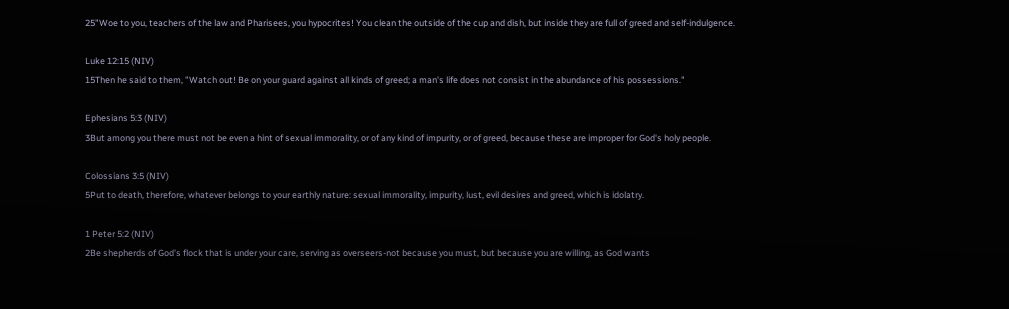25"Woe to you, teachers of the law and Pharisees, you hypocrites! You clean the outside of the cup and dish, but inside they are full of greed and self-indulgence.

Luke 12:15 (NIV)
15Then he said to them, "Watch out! Be on your guard against all kinds of greed; a man's life does not consist in the abundance of his possessions."

Ephesians 5:3 (NIV)
3But among you there must not be even a hint of sexual immorality, or of any kind of impurity, or of greed, because these are improper for God's holy people.

Colossians 3:5 (NIV)
5Put to death, therefore, whatever belongs to your earthly nature: sexual immorality, impurity, lust, evil desires and greed, which is idolatry.

1 Peter 5:2 (NIV)
2Be shepherds of God's flock that is under your care, serving as overseers-not because you must, but because you are willing, as God wants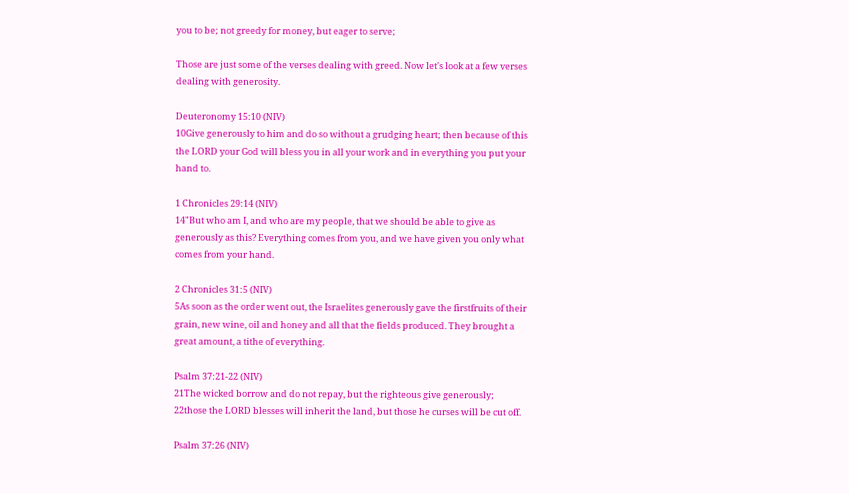you to be; not greedy for money, but eager to serve;

Those are just some of the verses dealing with greed. Now let's look at a few verses dealing with generosity.

Deuteronomy 15:10 (NIV)
10Give generously to him and do so without a grudging heart; then because of this the LORD your God will bless you in all your work and in everything you put your hand to.

1 Chronicles 29:14 (NIV)
14"But who am I, and who are my people, that we should be able to give as generously as this? Everything comes from you, and we have given you only what comes from your hand.

2 Chronicles 31:5 (NIV)
5As soon as the order went out, the Israelites generously gave the firstfruits of their grain, new wine, oil and honey and all that the fields produced. They brought a great amount, a tithe of everything.

Psalm 37:21-22 (NIV)
21The wicked borrow and do not repay, but the righteous give generously;
22those the LORD blesses will inherit the land, but those he curses will be cut off.

Psalm 37:26 (NIV)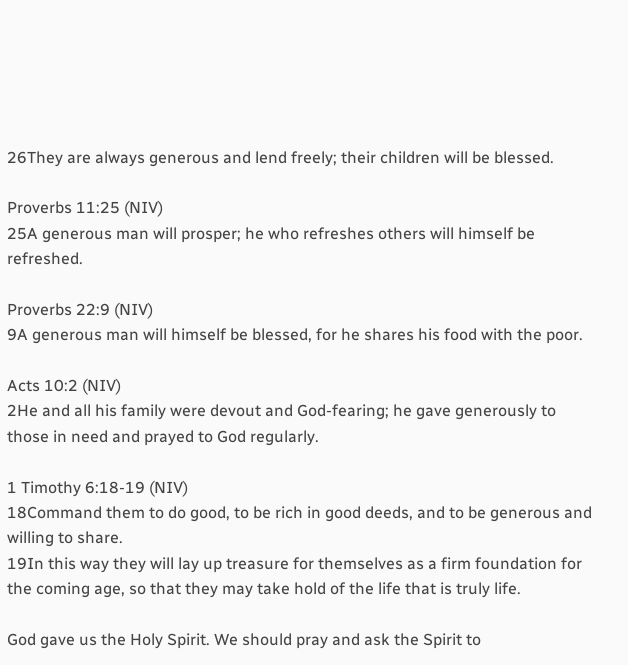26They are always generous and lend freely; their children will be blessed.

Proverbs 11:25 (NIV)
25A generous man will prosper; he who refreshes others will himself be refreshed.

Proverbs 22:9 (NIV)
9A generous man will himself be blessed, for he shares his food with the poor.

Acts 10:2 (NIV)
2He and all his family were devout and God-fearing; he gave generously to those in need and prayed to God regularly.

1 Timothy 6:18-19 (NIV)
18Command them to do good, to be rich in good deeds, and to be generous and willing to share.
19In this way they will lay up treasure for themselves as a firm foundation for the coming age, so that they may take hold of the life that is truly life.

God gave us the Holy Spirit. We should pray and ask the Spirit to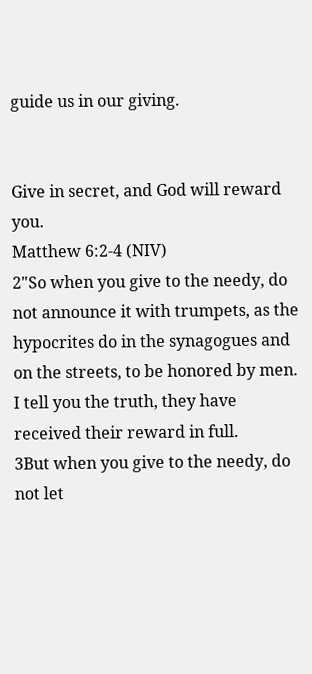guide us in our giving.


Give in secret, and God will reward you.
Matthew 6:2-4 (NIV)
2"So when you give to the needy, do not announce it with trumpets, as the hypocrites do in the synagogues and on the streets, to be honored by men. I tell you the truth, they have received their reward in full.
3But when you give to the needy, do not let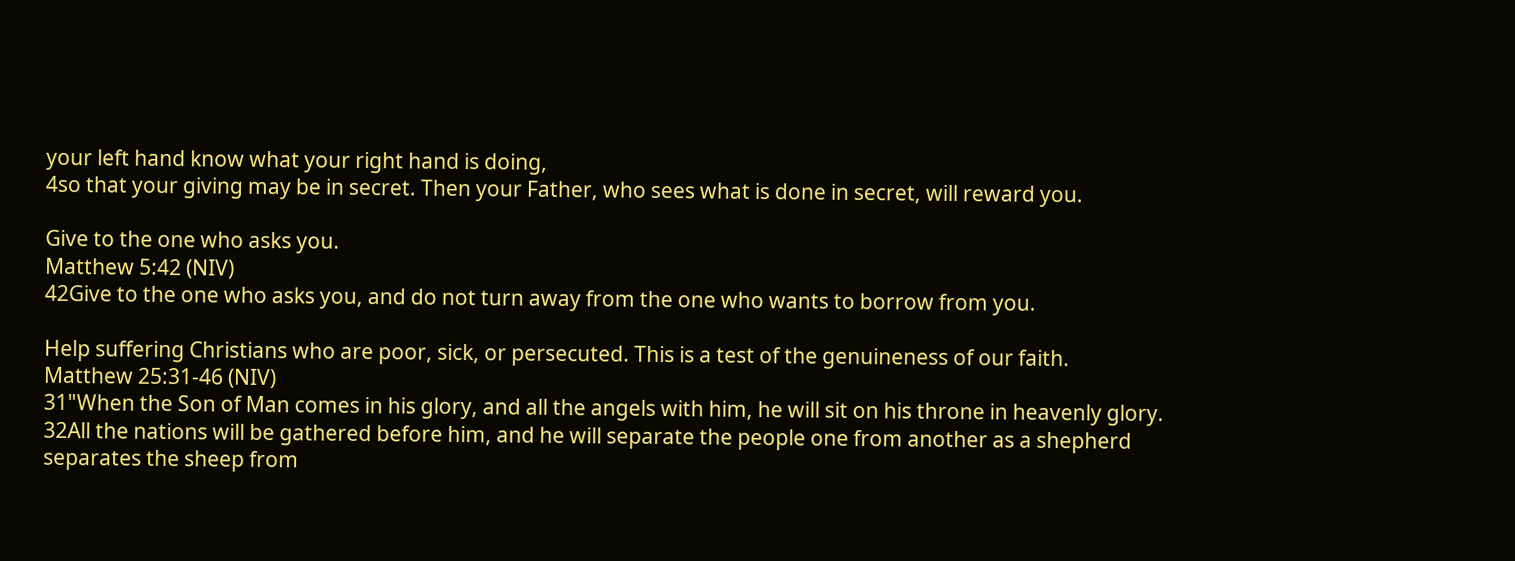your left hand know what your right hand is doing,
4so that your giving may be in secret. Then your Father, who sees what is done in secret, will reward you.

Give to the one who asks you.
Matthew 5:42 (NIV)
42Give to the one who asks you, and do not turn away from the one who wants to borrow from you.

Help suffering Christians who are poor, sick, or persecuted. This is a test of the genuineness of our faith.
Matthew 25:31-46 (NIV)
31"When the Son of Man comes in his glory, and all the angels with him, he will sit on his throne in heavenly glory.
32All the nations will be gathered before him, and he will separate the people one from another as a shepherd separates the sheep from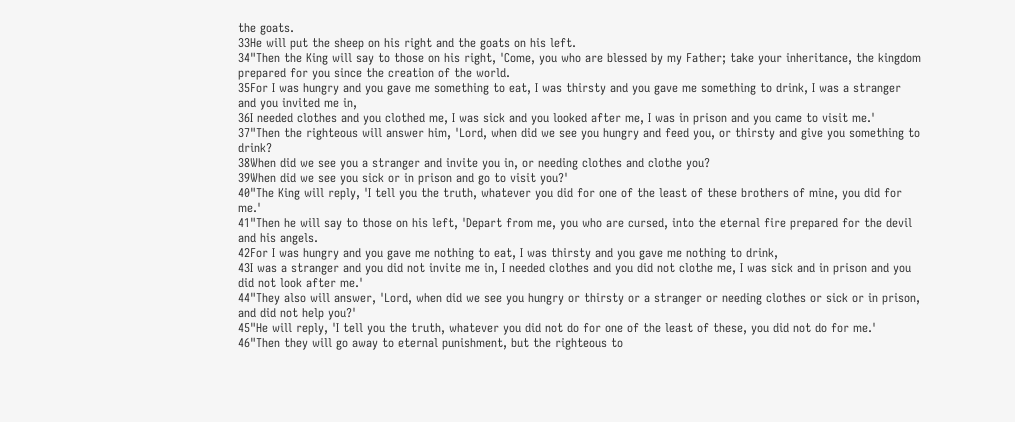the goats.
33He will put the sheep on his right and the goats on his left.
34"Then the King will say to those on his right, 'Come, you who are blessed by my Father; take your inheritance, the kingdom prepared for you since the creation of the world.
35For I was hungry and you gave me something to eat, I was thirsty and you gave me something to drink, I was a stranger and you invited me in,
36I needed clothes and you clothed me, I was sick and you looked after me, I was in prison and you came to visit me.'
37"Then the righteous will answer him, 'Lord, when did we see you hungry and feed you, or thirsty and give you something to drink?
38When did we see you a stranger and invite you in, or needing clothes and clothe you?
39When did we see you sick or in prison and go to visit you?'
40"The King will reply, 'I tell you the truth, whatever you did for one of the least of these brothers of mine, you did for me.'
41"Then he will say to those on his left, 'Depart from me, you who are cursed, into the eternal fire prepared for the devil and his angels.
42For I was hungry and you gave me nothing to eat, I was thirsty and you gave me nothing to drink,
43I was a stranger and you did not invite me in, I needed clothes and you did not clothe me, I was sick and in prison and you did not look after me.'
44"They also will answer, 'Lord, when did we see you hungry or thirsty or a stranger or needing clothes or sick or in prison, and did not help you?'
45"He will reply, 'I tell you the truth, whatever you did not do for one of the least of these, you did not do for me.'
46"Then they will go away to eternal punishment, but the righteous to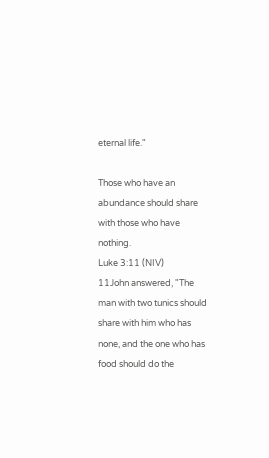eternal life."

Those who have an abundance should share with those who have nothing.
Luke 3:11 (NIV)
11John answered, "The man with two tunics should share with him who has none, and the one who has food should do the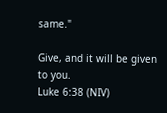same."

Give, and it will be given to you.
Luke 6:38 (NIV)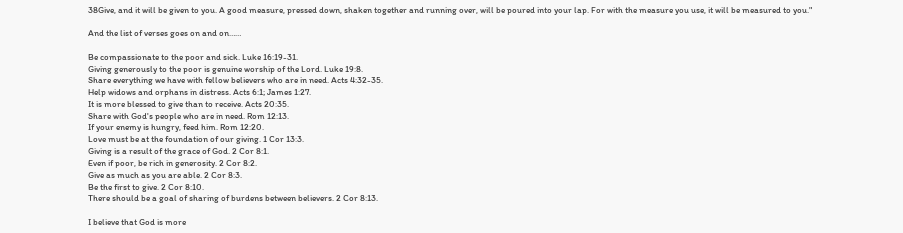38Give, and it will be given to you. A good measure, pressed down, shaken together and running over, will be poured into your lap. For with the measure you use, it will be measured to you."

And the list of verses goes on and on……

Be compassionate to the poor and sick. Luke 16:19-31.
Giving generously to the poor is genuine worship of the Lord. Luke 19:8.
Share everything we have with fellow believers who are in need. Acts 4:32-35.
Help widows and orphans in distress. Acts 6:1; James 1:27.
It is more blessed to give than to receive. Acts 20:35.
Share with God's people who are in need. Rom 12:13.
If your enemy is hungry, feed him. Rom 12:20.
Love must be at the foundation of our giving. 1 Cor 13:3.
Giving is a result of the grace of God. 2 Cor 8:1.
Even if poor, be rich in generosity. 2 Cor 8:2.
Give as much as you are able. 2 Cor 8:3.
Be the first to give. 2 Cor 8:10.
There should be a goal of sharing of burdens between believers. 2 Cor 8:13.

I believe that God is more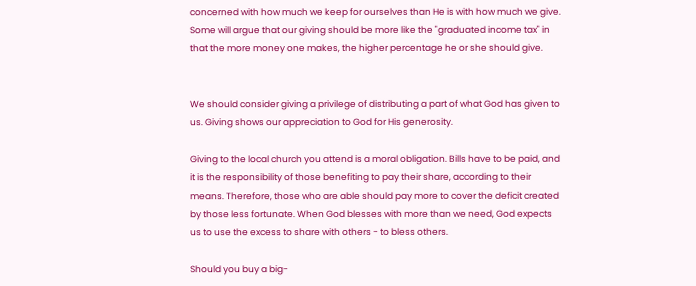concerned with how much we keep for ourselves than He is with how much we give. Some will argue that our giving should be more like the "graduated income tax" in that the more money one makes, the higher percentage he or she should give.


We should consider giving a privilege of distributing a part of what God has given to us. Giving shows our appreciation to God for His generosity.

Giving to the local church you attend is a moral obligation. Bills have to be paid, and it is the responsibility of those benefiting to pay their share, according to their means. Therefore, those who are able should pay more to cover the deficit created by those less fortunate. When God blesses with more than we need, God expects us to use the excess to share with others - to bless others.

Should you buy a big-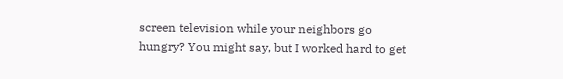screen television while your neighbors go hungry? You might say, but I worked hard to get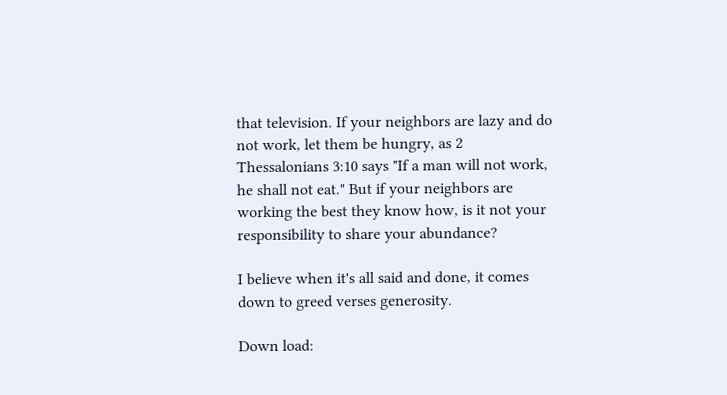that television. If your neighbors are lazy and do not work, let them be hungry, as 2 Thessalonians 3:10 says "If a man will not work, he shall not eat." But if your neighbors are working the best they know how, is it not your responsibility to share your abundance?

I believe when it's all said and done, it comes down to greed verses generosity.

Down load: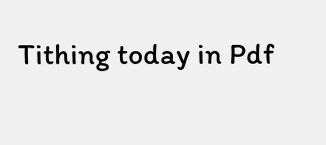Tithing today in Pdf